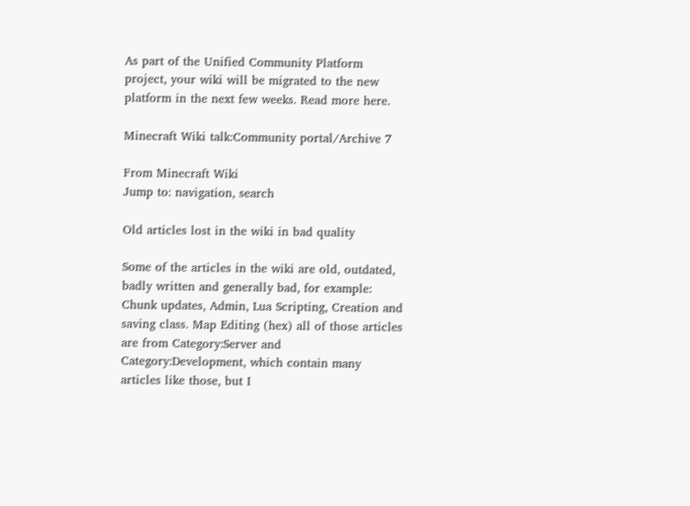As part of the Unified Community Platform project, your wiki will be migrated to the new platform in the next few weeks. Read more here.

Minecraft Wiki talk:Community portal/Archive 7

From Minecraft Wiki
Jump to: navigation, search

Old articles lost in the wiki in bad quality

Some of the articles in the wiki are old, outdated, badly written and generally bad, for example: Chunk updates, Admin, Lua Scripting, Creation and saving class. Map Editing (hex) all of those articles are from Category:Server and Category:Development, which contain many articles like those, but I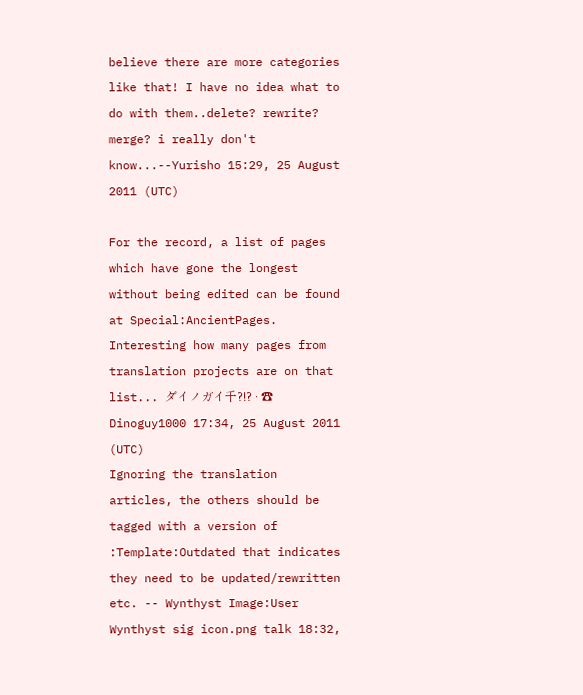believe there are more categories like that! I have no idea what to do with them..delete? rewrite? merge? i really don't know...--Yurisho 15:29, 25 August 2011 (UTC)

For the record, a list of pages which have gone the longest without being edited can be found at Special:AncientPages. Interesting how many pages from translation projects are on that list... ダイノガイ千?!? · ☎ Dinoguy1000 17:34, 25 August 2011 (UTC)
Ignoring the translation articles, the others should be tagged with a version of :Template:Outdated that indicates they need to be updated/rewritten etc. -- Wynthyst Image:User Wynthyst sig icon.png talk 18:32,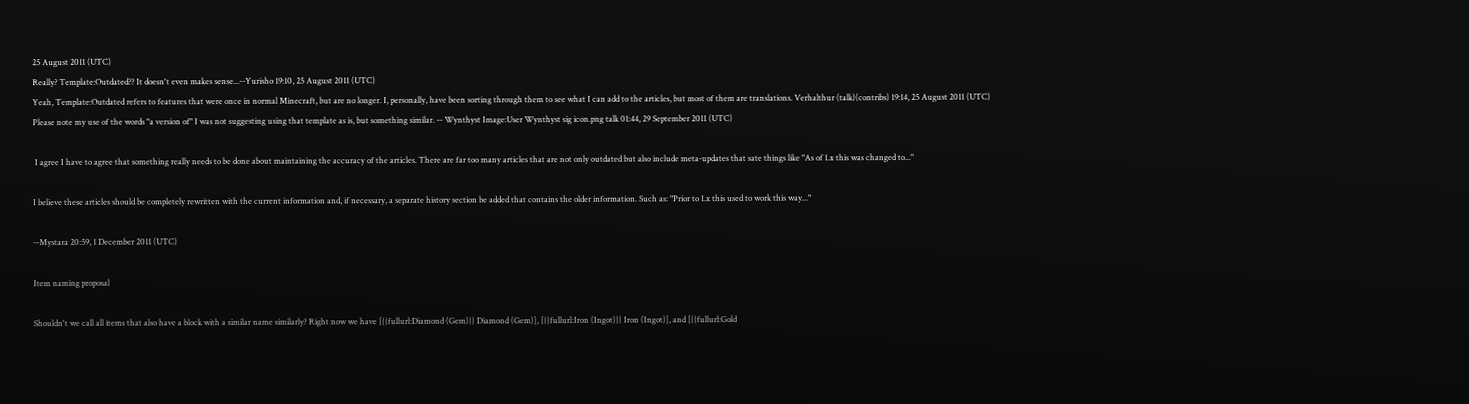25 August 2011 (UTC)
Really? Template:Outdated?? It doesn't even makes sense...--Yurisho 19:10, 25 August 2011 (UTC)
Yeah, Template:Outdated refers to features that were once in normal Minecraft, but are no longer. I, personally, have been sorting through them to see what I can add to the articles, but most of them are translations. Verhalthur (talk)(contribs) 19:14, 25 August 2011 (UTC)
Please note my use of the words "a version of" I was not suggesting using that template as is, but something similar. -- Wynthyst Image:User Wynthyst sig icon.png talk 01:44, 29 September 2011 (UTC)

 I agree I have to agree that something really needs to be done about maintaining the accuracy of the articles. There are far too many articles that are not only outdated but also include meta-updates that sate things like "As of 1.x this was changed to..."

I believe these articles should be completely rewritten with the current information and, if necessary, a separate history section be added that contains the older information. Such as: "Prior to 1.x this used to work this way..."

--Mystara 20:59, 1 December 2011 (UTC)

Item naming proposal

Shouldn't we call all items that also have a block with a similar name similarly? Right now we have [{{fullurl:Diamond (Gem)}} Diamond (Gem)], [{{fullurl:Iron (Ingot)}} Iron (Ingot)], and [{{fullurl:Gold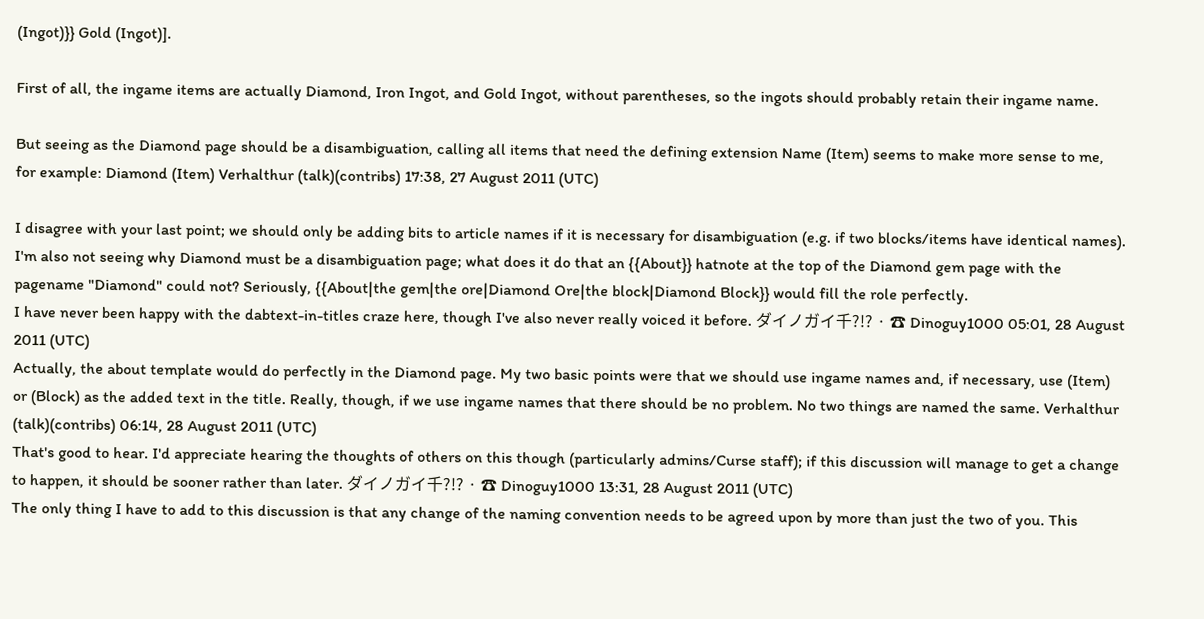(Ingot)}} Gold (Ingot)].

First of all, the ingame items are actually Diamond, Iron Ingot, and Gold Ingot, without parentheses, so the ingots should probably retain their ingame name.

But seeing as the Diamond page should be a disambiguation, calling all items that need the defining extension Name (Item) seems to make more sense to me, for example: Diamond (Item) Verhalthur (talk)(contribs) 17:38, 27 August 2011 (UTC)

I disagree with your last point; we should only be adding bits to article names if it is necessary for disambiguation (e.g. if two blocks/items have identical names). I'm also not seeing why Diamond must be a disambiguation page; what does it do that an {{About}} hatnote at the top of the Diamond gem page with the pagename "Diamond" could not? Seriously, {{About|the gem|the ore|Diamond Ore|the block|Diamond Block}} would fill the role perfectly.
I have never been happy with the dabtext-in-titles craze here, though I've also never really voiced it before. ダイノガイ千?!? · ☎ Dinoguy1000 05:01, 28 August 2011 (UTC)
Actually, the about template would do perfectly in the Diamond page. My two basic points were that we should use ingame names and, if necessary, use (Item) or (Block) as the added text in the title. Really, though, if we use ingame names that there should be no problem. No two things are named the same. Verhalthur (talk)(contribs) 06:14, 28 August 2011 (UTC)
That's good to hear. I'd appreciate hearing the thoughts of others on this though (particularly admins/Curse staff); if this discussion will manage to get a change to happen, it should be sooner rather than later. ダイノガイ千?!? · ☎ Dinoguy1000 13:31, 28 August 2011 (UTC)
The only thing I have to add to this discussion is that any change of the naming convention needs to be agreed upon by more than just the two of you. This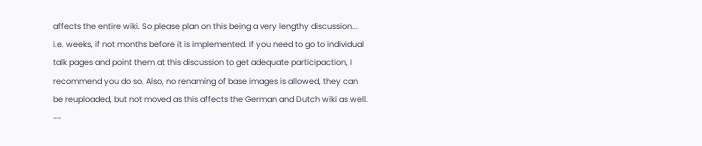affects the entire wiki. So please plan on this being a very lengthy discussion... i.e. weeks, if not months before it is implemented. If you need to go to individual talk pages and point them at this discussion to get adequate participaction, I recommend you do so. Also, no renaming of base images is allowed, they can be reuploaded, but not moved as this affects the German and Dutch wiki as well. --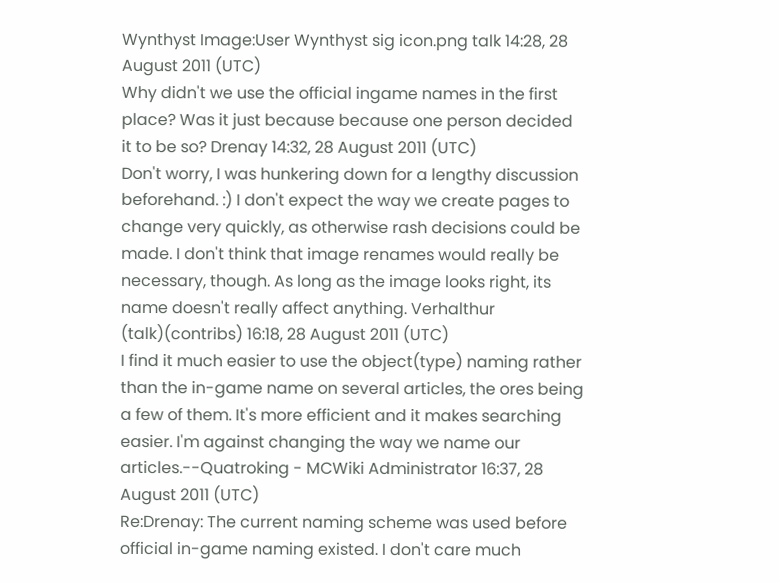Wynthyst Image:User Wynthyst sig icon.png talk 14:28, 28 August 2011 (UTC)
Why didn't we use the official ingame names in the first place? Was it just because because one person decided it to be so? Drenay 14:32, 28 August 2011 (UTC)
Don't worry, I was hunkering down for a lengthy discussion beforehand. :) I don't expect the way we create pages to change very quickly, as otherwise rash decisions could be made. I don't think that image renames would really be necessary, though. As long as the image looks right, its name doesn't really affect anything. Verhalthur (talk)(contribs) 16:18, 28 August 2011 (UTC)
I find it much easier to use the object(type) naming rather than the in-game name on several articles, the ores being a few of them. It's more efficient and it makes searching easier. I'm against changing the way we name our articles.--Quatroking - MCWiki Administrator 16:37, 28 August 2011 (UTC)
Re:Drenay: The current naming scheme was used before official in-game naming existed. I don't care much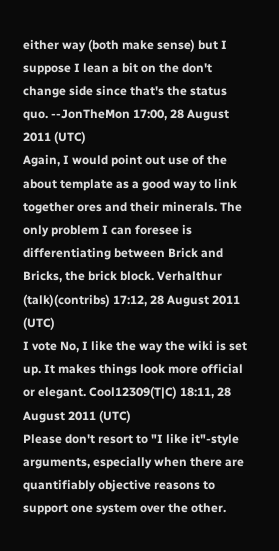either way (both make sense) but I suppose I lean a bit on the don't change side since that's the status quo. --JonTheMon 17:00, 28 August 2011 (UTC)
Again, I would point out use of the about template as a good way to link together ores and their minerals. The only problem I can foresee is differentiating between Brick and Bricks, the brick block. Verhalthur (talk)(contribs) 17:12, 28 August 2011 (UTC)
I vote No, I like the way the wiki is set up. It makes things look more official or elegant. Cool12309(T|C) 18:11, 28 August 2011 (UTC)
Please don't resort to "I like it"-style arguments, especially when there are quantifiably objective reasons to support one system over the other.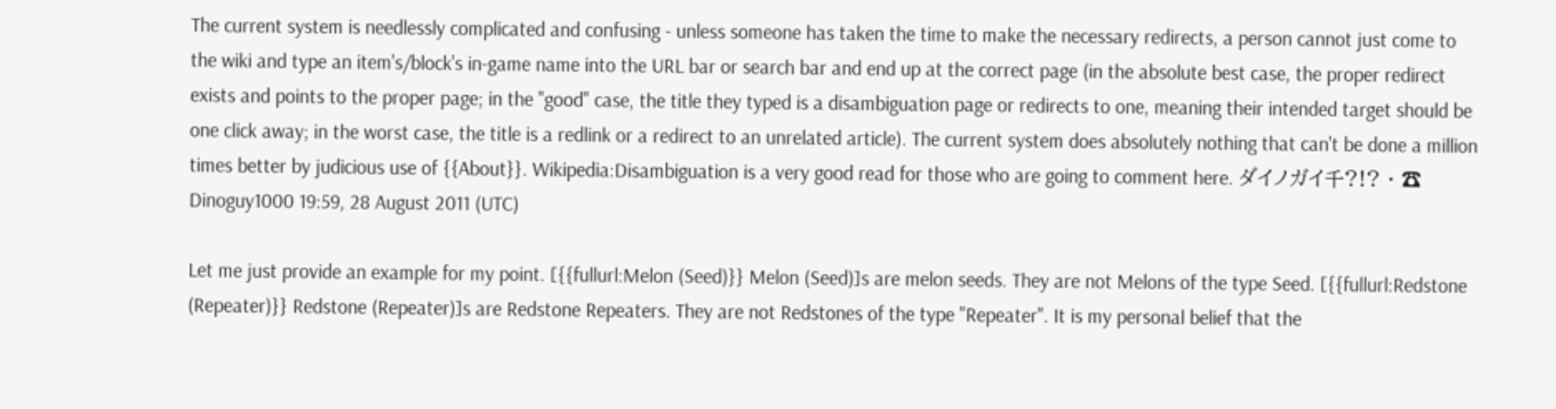The current system is needlessly complicated and confusing - unless someone has taken the time to make the necessary redirects, a person cannot just come to the wiki and type an item's/block's in-game name into the URL bar or search bar and end up at the correct page (in the absolute best case, the proper redirect exists and points to the proper page; in the "good" case, the title they typed is a disambiguation page or redirects to one, meaning their intended target should be one click away; in the worst case, the title is a redlink or a redirect to an unrelated article). The current system does absolutely nothing that can't be done a million times better by judicious use of {{About}}. Wikipedia:Disambiguation is a very good read for those who are going to comment here. ダイノガイ千?!? · ☎ Dinoguy1000 19:59, 28 August 2011 (UTC)

Let me just provide an example for my point. [{{fullurl:Melon (Seed)}} Melon (Seed)]s are melon seeds. They are not Melons of the type Seed. [{{fullurl:Redstone (Repeater)}} Redstone (Repeater)]s are Redstone Repeaters. They are not Redstones of the type "Repeater". It is my personal belief that the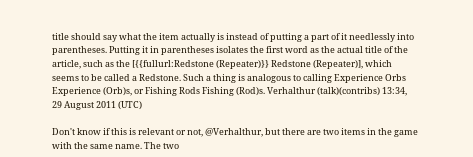title should say what the item actually is instead of putting a part of it needlessly into parentheses. Putting it in parentheses isolates the first word as the actual title of the article, such as the [{{fullurl:Redstone (Repeater)}} Redstone (Repeater)], which seems to be called a Redstone. Such a thing is analogous to calling Experience Orbs Experience (Orb)s, or Fishing Rods Fishing (Rod)s. Verhalthur (talk)(contribs) 13:34, 29 August 2011 (UTC)

Don't know if this is relevant or not, @Verhalthur, but there are two items in the game with the same name. The two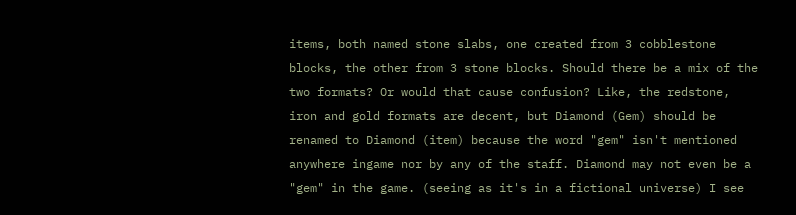items, both named stone slabs, one created from 3 cobblestone blocks, the other from 3 stone blocks. Should there be a mix of the two formats? Or would that cause confusion? Like, the redstone, iron and gold formats are decent, but Diamond (Gem) should be renamed to Diamond (item) because the word "gem" isn't mentioned anywhere ingame nor by any of the staff. Diamond may not even be a "gem" in the game. (seeing as it's in a fictional universe) I see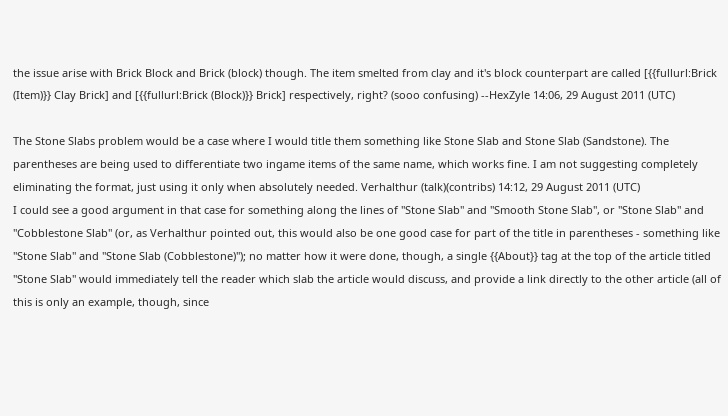the issue arise with Brick Block and Brick (block) though. The item smelted from clay and it's block counterpart are called [{{fullurl:Brick (Item)}} Clay Brick] and [{{fullurl:Brick (Block)}} Brick] respectively, right? (sooo confusing) --HexZyle 14:06, 29 August 2011 (UTC)

The Stone Slabs problem would be a case where I would title them something like Stone Slab and Stone Slab (Sandstone). The parentheses are being used to differentiate two ingame items of the same name, which works fine. I am not suggesting completely eliminating the format, just using it only when absolutely needed. Verhalthur (talk)(contribs) 14:12, 29 August 2011 (UTC)
I could see a good argument in that case for something along the lines of "Stone Slab" and "Smooth Stone Slab", or "Stone Slab" and "Cobblestone Slab" (or, as Verhalthur pointed out, this would also be one good case for part of the title in parentheses - something like "Stone Slab" and "Stone Slab (Cobblestone)"); no matter how it were done, though, a single {{About}} tag at the top of the article titled "Stone Slab" would immediately tell the reader which slab the article would discuss, and provide a link directly to the other article (all of this is only an example, though, since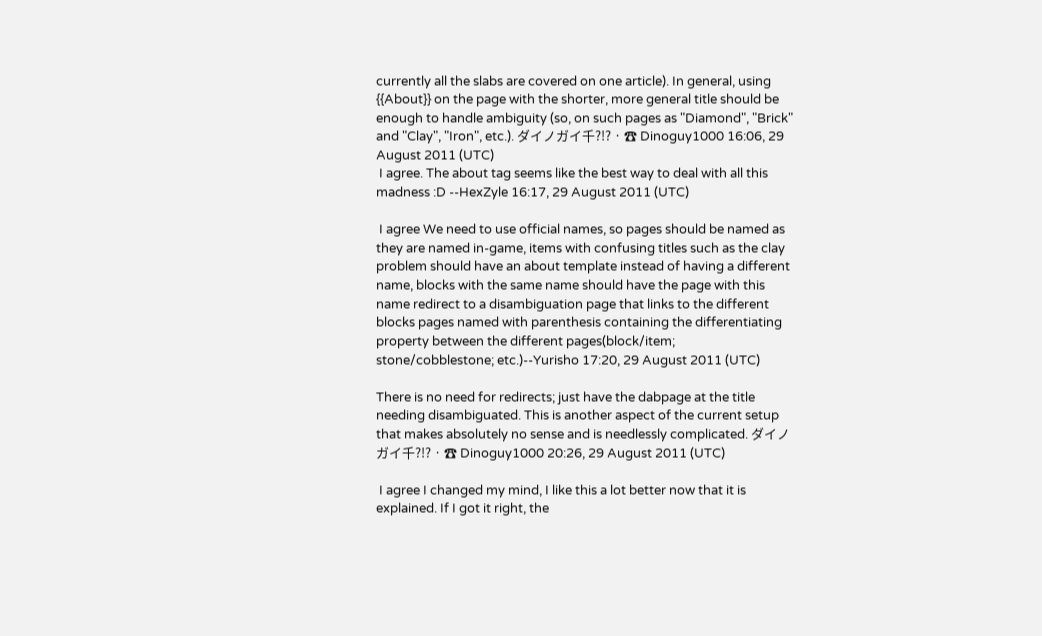currently all the slabs are covered on one article). In general, using {{About}} on the page with the shorter, more general title should be enough to handle ambiguity (so, on such pages as "Diamond", "Brick" and "Clay", "Iron", etc.). ダイノガイ千?!? · ☎ Dinoguy1000 16:06, 29 August 2011 (UTC)
 I agree. The about tag seems like the best way to deal with all this madness :D --HexZyle 16:17, 29 August 2011 (UTC)

 I agree We need to use official names, so pages should be named as they are named in-game, items with confusing titles such as the clay problem should have an about template instead of having a different name, blocks with the same name should have the page with this name redirect to a disambiguation page that links to the different blocks pages named with parenthesis containing the differentiating property between the different pages(block/item; stone/cobblestone; etc.)--Yurisho 17:20, 29 August 2011 (UTC)

There is no need for redirects; just have the dabpage at the title needing disambiguated. This is another aspect of the current setup that makes absolutely no sense and is needlessly complicated. ダイノガイ千?!? · ☎ Dinoguy1000 20:26, 29 August 2011 (UTC)

 I agree I changed my mind, I like this a lot better now that it is explained. If I got it right, the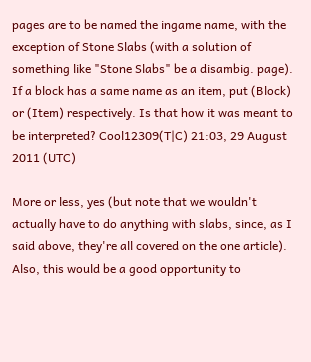pages are to be named the ingame name, with the exception of Stone Slabs (with a solution of something like "Stone Slabs" be a disambig. page). If a block has a same name as an item, put (Block) or (Item) respectively. Is that how it was meant to be interpreted? Cool12309(T|C) 21:03, 29 August 2011 (UTC)

More or less, yes (but note that we wouldn't actually have to do anything with slabs, since, as I said above, they're all covered on the one article). Also, this would be a good opportunity to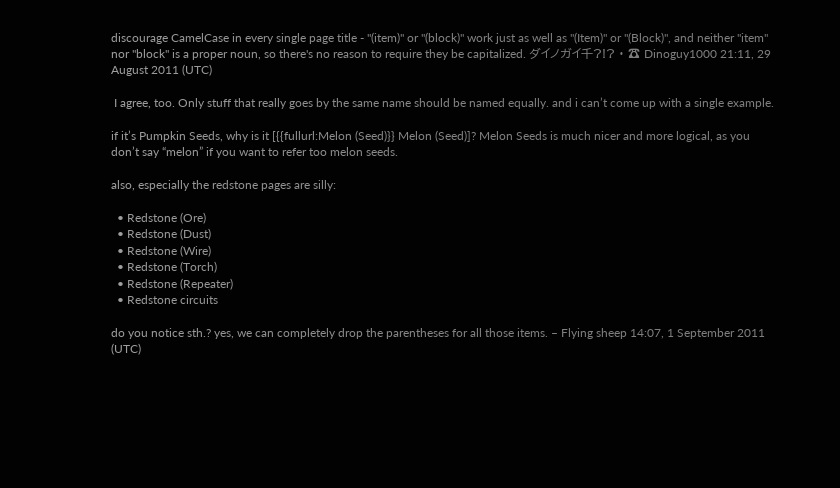discourage CamelCase in every single page title - "(item)" or "(block)" work just as well as "(Item)" or "(Block)", and neither "item" nor "block" is a proper noun, so there's no reason to require they be capitalized. ダイノガイ千?!? · ☎ Dinoguy1000 21:11, 29 August 2011 (UTC)

 I agree, too. Only stuff that really goes by the same name should be named equally. and i can’t come up with a single example.

if it’s Pumpkin Seeds, why is it [{{fullurl:Melon (Seed)}} Melon (Seed)]? Melon Seeds is much nicer and more logical, as you don’t say “melon” if you want to refer too melon seeds.

also, especially the redstone pages are silly:

  • Redstone (Ore)
  • Redstone (Dust)
  • Redstone (Wire)
  • Redstone (Torch)
  • Redstone (Repeater)
  • Redstone circuits

do you notice sth.? yes, we can completely drop the parentheses for all those items. – Flying sheep 14:07, 1 September 2011 (UTC)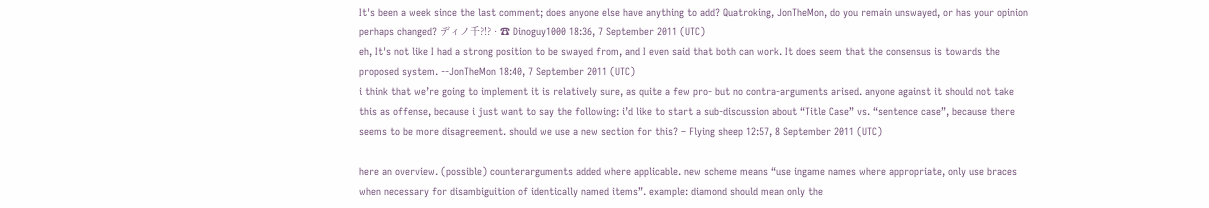It's been a week since the last comment; does anyone else have anything to add? Quatroking, JonTheMon, do you remain unswayed, or has your opinion perhaps changed? ディノ千?!? · ☎ Dinoguy1000 18:36, 7 September 2011 (UTC)
eh, It's not like I had a strong position to be swayed from, and I even said that both can work. It does seem that the consensus is towards the proposed system. --JonTheMon 18:40, 7 September 2011 (UTC)
i think that we’re going to implement it is relatively sure, as quite a few pro- but no contra-arguments arised. anyone against it should not take this as offense, because i just want to say the following: i’d like to start a sub-discussion about “Title Case” vs. “sentence case”, because there seems to be more disagreement. should we use a new section for this? – Flying sheep 12:57, 8 September 2011 (UTC)

here an overview. (possible) counterarguments added where applicable. new scheme means “use ingame names where appropriate, only use braces when necessary for disambiguition of identically named items”. example: diamond should mean only the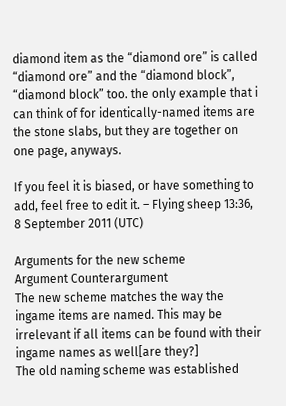diamond item as the “diamond ore” is called “diamond ore” and the “diamond block”, “diamond block” too. the only example that i can think of for identically-named items are the stone slabs, but they are together on one page, anyways.

If you feel it is biased, or have something to add, feel free to edit it. – Flying sheep 13:36, 8 September 2011 (UTC)

Arguments for the new scheme
Argument Counterargument
The new scheme matches the way the ingame items are named. This may be irrelevant if all items can be found with their ingame names as well[are they?]
The old naming scheme was established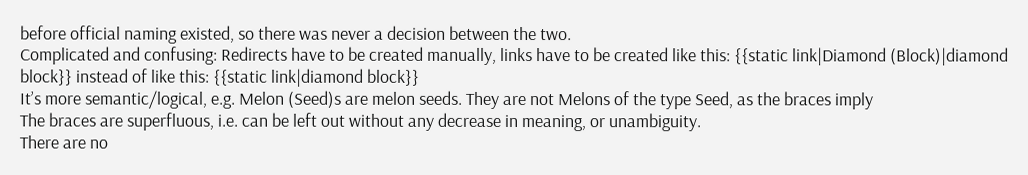before official naming existed, so there was never a decision between the two.
Complicated and confusing: Redirects have to be created manually, links have to be created like this: {{static link|Diamond (Block)|diamond block}} instead of like this: {{static link|diamond block}}
It’s more semantic/logical, e.g. Melon (Seed)s are melon seeds. They are not Melons of the type Seed, as the braces imply
The braces are superfluous, i.e. can be left out without any decrease in meaning, or unambiguity.
There are no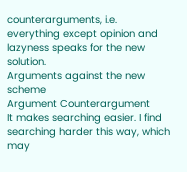counterarguments, i.e. everything except opinion and lazyness speaks for the new solution.
Arguments against the new scheme
Argument Counterargument
It makes searching easier. I find searching harder this way, which may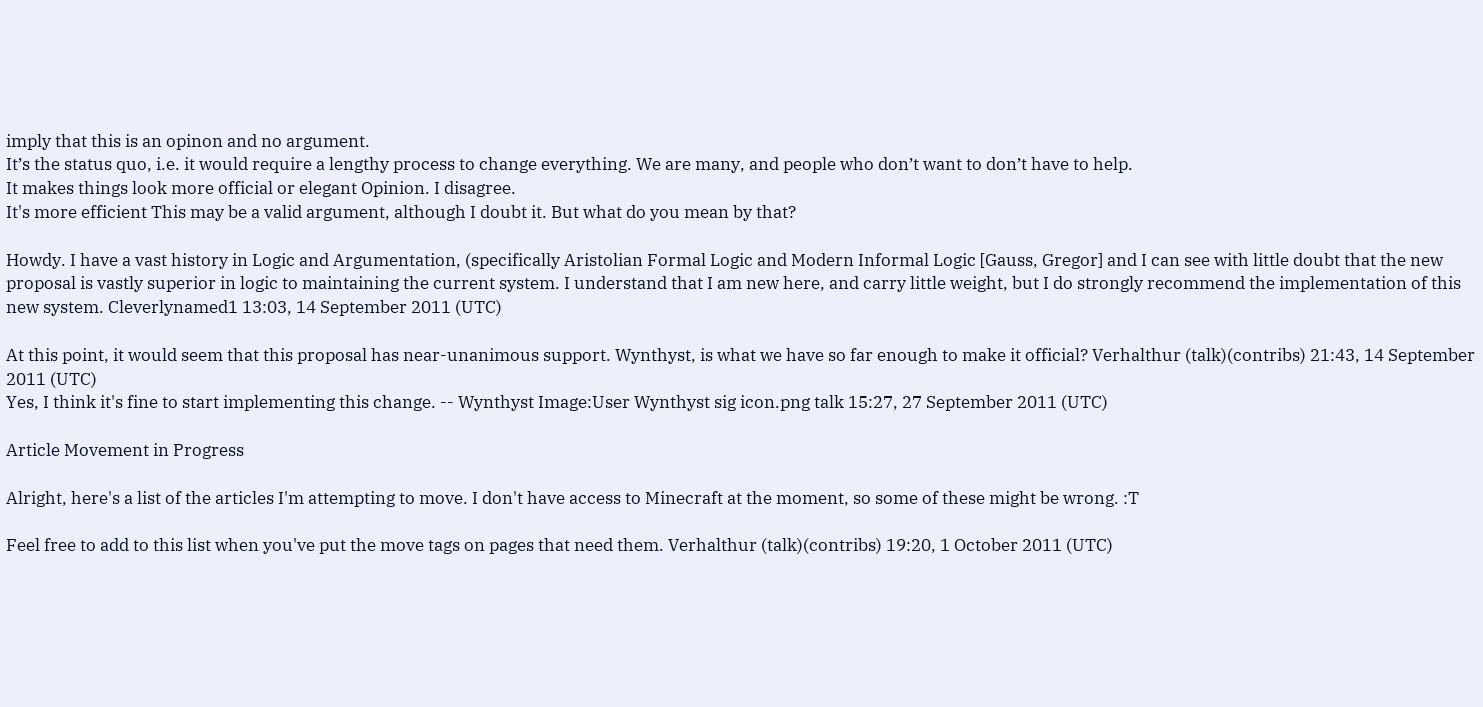imply that this is an opinon and no argument.
It’s the status quo, i.e. it would require a lengthy process to change everything. We are many, and people who don’t want to don’t have to help.
It makes things look more official or elegant Opinion. I disagree.
It's more efficient This may be a valid argument, although I doubt it. But what do you mean by that?

Howdy. I have a vast history in Logic and Argumentation, (specifically Aristolian Formal Logic and Modern Informal Logic [Gauss, Gregor] and I can see with little doubt that the new proposal is vastly superior in logic to maintaining the current system. I understand that I am new here, and carry little weight, but I do strongly recommend the implementation of this new system. Cleverlynamed1 13:03, 14 September 2011 (UTC)

At this point, it would seem that this proposal has near-unanimous support. Wynthyst, is what we have so far enough to make it official? Verhalthur (talk)(contribs) 21:43, 14 September 2011 (UTC)
Yes, I think it's fine to start implementing this change. -- Wynthyst Image:User Wynthyst sig icon.png talk 15:27, 27 September 2011 (UTC)

Article Movement in Progress

Alright, here's a list of the articles I'm attempting to move. I don't have access to Minecraft at the moment, so some of these might be wrong. :T

Feel free to add to this list when you've put the move tags on pages that need them. Verhalthur (talk)(contribs) 19:20, 1 October 2011 (UTC)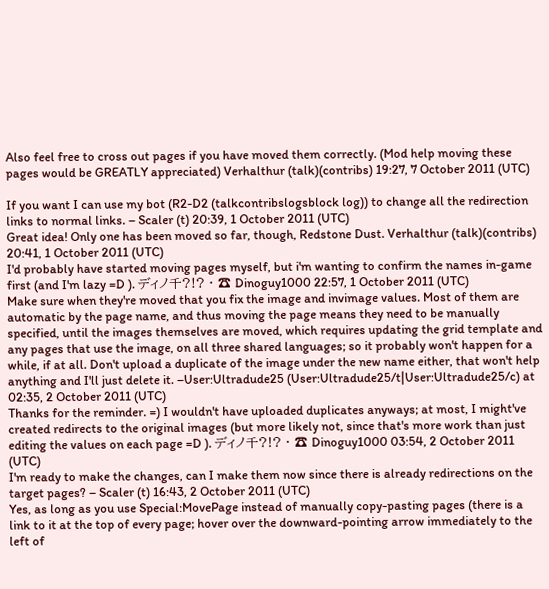Also feel free to cross out pages if you have moved them correctly. (Mod help moving these pages would be GREATLY appreciated) Verhalthur (talk)(contribs) 19:27, 7 October 2011 (UTC)

If you want I can use my bot (R2-D2 (talkcontribslogsblock log)) to change all the redirection links to normal links. – Scaler (t) 20:39, 1 October 2011 (UTC)
Great idea! Only one has been moved so far, though, Redstone Dust. Verhalthur (talk)(contribs) 20:41, 1 October 2011 (UTC)
I'd probably have started moving pages myself, but i'm wanting to confirm the names in-game first (and I'm lazy =D ). ディノ千?!? · ☎ Dinoguy1000 22:57, 1 October 2011 (UTC)
Make sure when they're moved that you fix the image and invimage values. Most of them are automatic by the page name, and thus moving the page means they need to be manually specified, until the images themselves are moved, which requires updating the grid template and any pages that use the image, on all three shared languages; so it probably won't happen for a while, if at all. Don't upload a duplicate of the image under the new name either, that won't help anything and I'll just delete it. –User:Ultradude25 (User:Ultradude25/t|User:Ultradude25/c) at 02:35, 2 October 2011 (UTC)
Thanks for the reminder. =) I wouldn't have uploaded duplicates anyways; at most, I might've created redirects to the original images (but more likely not, since that's more work than just editing the values on each page =D ). ディノ千?!? · ☎ Dinoguy1000 03:54, 2 October 2011 (UTC)
I'm ready to make the changes, can I make them now since there is already redirections on the target pages? – Scaler (t) 16:43, 2 October 2011 (UTC)
Yes, as long as you use Special:MovePage instead of manually copy-pasting pages (there is a link to it at the top of every page; hover over the downward-pointing arrow immediately to the left of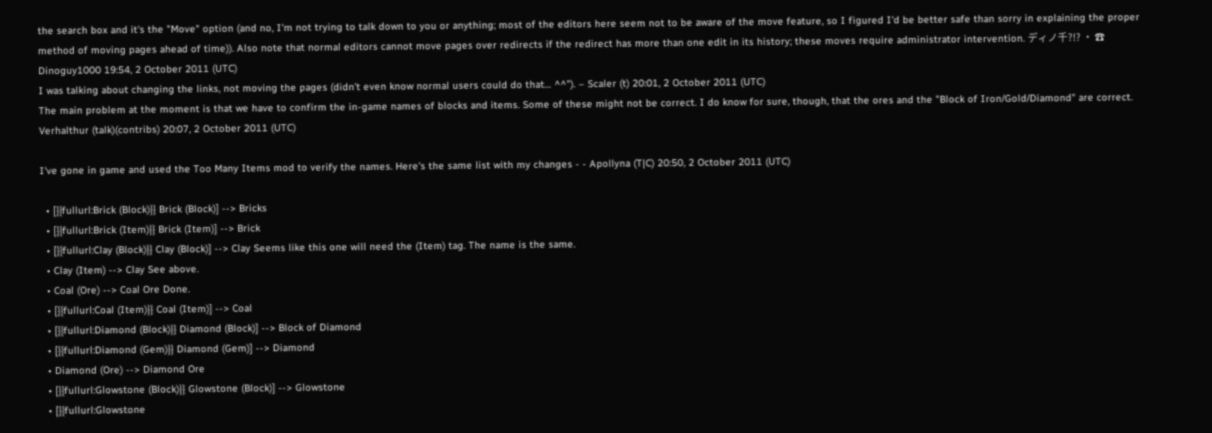the search box and it's the "Move" option (and no, I'm not trying to talk down to you or anything; most of the editors here seem not to be aware of the move feature, so I figured I'd be better safe than sorry in explaining the proper method of moving pages ahead of time)). Also note that normal editors cannot move pages over redirects if the redirect has more than one edit in its history; these moves require administrator intervention. ディノ千?!? · ☎ Dinoguy1000 19:54, 2 October 2011 (UTC)
I was talking about changing the links, not moving the pages (didn't even know normal users could do that… ^^"). – Scaler (t) 20:01, 2 October 2011 (UTC)
The main problem at the moment is that we have to confirm the in-game names of blocks and items. Some of these might not be correct. I do know for sure, though, that the ores and the "Block of Iron/Gold/Diamond" are correct. Verhalthur (talk)(contribs) 20:07, 2 October 2011 (UTC)

I've gone in game and used the Too Many Items mod to verify the names. Here's the same list with my changes - - Apollyna (T|C) 20:50, 2 October 2011 (UTC)

  • [{{fullurl:Brick (Block)}} Brick (Block)] --> Bricks
  • [{{fullurl:Brick (Item)}} Brick (Item)] --> Brick
  • [{{fullurl:Clay (Block)}} Clay (Block)] --> Clay Seems like this one will need the (Item) tag. The name is the same.
  • Clay (Item) --> Clay See above.
  • Coal (Ore) --> Coal Ore Done.
  • [{{fullurl:Coal (Item)}} Coal (Item)] --> Coal
  • [{{fullurl:Diamond (Block)}} Diamond (Block)] --> Block of Diamond
  • [{{fullurl:Diamond (Gem)}} Diamond (Gem)] --> Diamond
  • Diamond (Ore) --> Diamond Ore
  • [{{fullurl:Glowstone (Block)}} Glowstone (Block)] --> Glowstone
  • [{{fullurl:Glowstone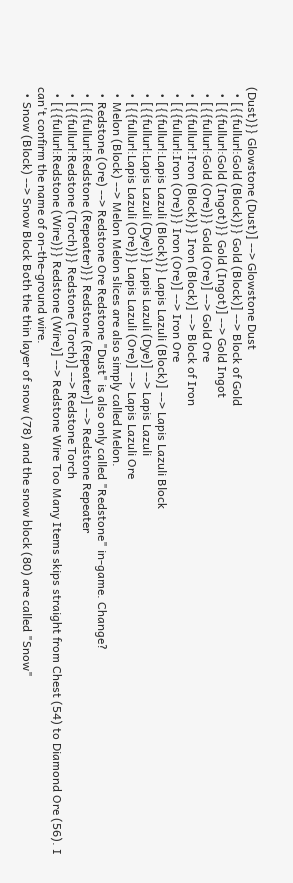(Dust)}} Glowstone (Dust)] --> Glowstone Dust
  • [{{fullurl:Gold (Block)}} Gold (Block)] --> Block of Gold
  • [{{fullurl:Gold (Ingot)}} Gold (Ingot)] --> Gold Ingot
  • [{{fullurl:Gold (Ore)}} Gold (Ore)] --> Gold Ore
  • [{{fullurl:Iron (Block)}} Iron (Block)] --> Block of Iron
  • [{{fullurl:Iron (Ore)}} Iron (Ore)] --> Iron Ore
  • [{{fullurl:Lapis Lazuli (Block)}} Lapis Lazuli (Block)] --> Lapis Lazuli Block
  • [{{fullurl:Lapis Lazuli (Dye)}} Lapis Lazuli (Dye)] --> Lapis Lazuli
  • [{{fullurl:Lapis Lazuli (Ore)}} Lapis Lazuli (Ore)] --> Lapis Lazuli Ore
  • Melon (Block) --> Melon Melon slices are also simply called Melon.
  • Redstone (Ore) --> Redstone Ore Redstone "Dust" is also only called "Redstone" in-game. Change?
  • [{{fullurl:Redstone (Repeater)}} Redstone (Repeater)] --> Redstone Repeater
  • [{{fullurl:Redstone (Torch)}} Redstone (Torch)] --> Redstone Torch
  • [{{fullurl:Redstone (Wire)}} Redstone (Wire)] --> Redstone Wire Too Many Items skips straight from Chest (54) to Diamond Ore (56). I can't confirm the name of on-the-ground wire.
  • Snow (Block) --> Snow Block Both the thin layer of snow (78) and the snow block (80) are called "Snow"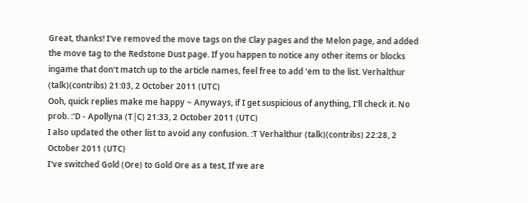Great, thanks! I've removed the move tags on the Clay pages and the Melon page, and added the move tag to the Redstone Dust page. If you happen to notice any other items or blocks ingame that don't match up to the article names, feel free to add 'em to the list. Verhalthur (talk)(contribs) 21:03, 2 October 2011 (UTC)
Ooh, quick replies make me happy ~ Anyways, if I get suspicious of anything, I'll check it. No prob. :'D - Apollyna (T|C) 21:33, 2 October 2011 (UTC)
I also updated the other list to avoid any confusion. :T Verhalthur (talk)(contribs) 22:28, 2 October 2011 (UTC)
I've switched Gold (Ore) to Gold Ore as a test, If we are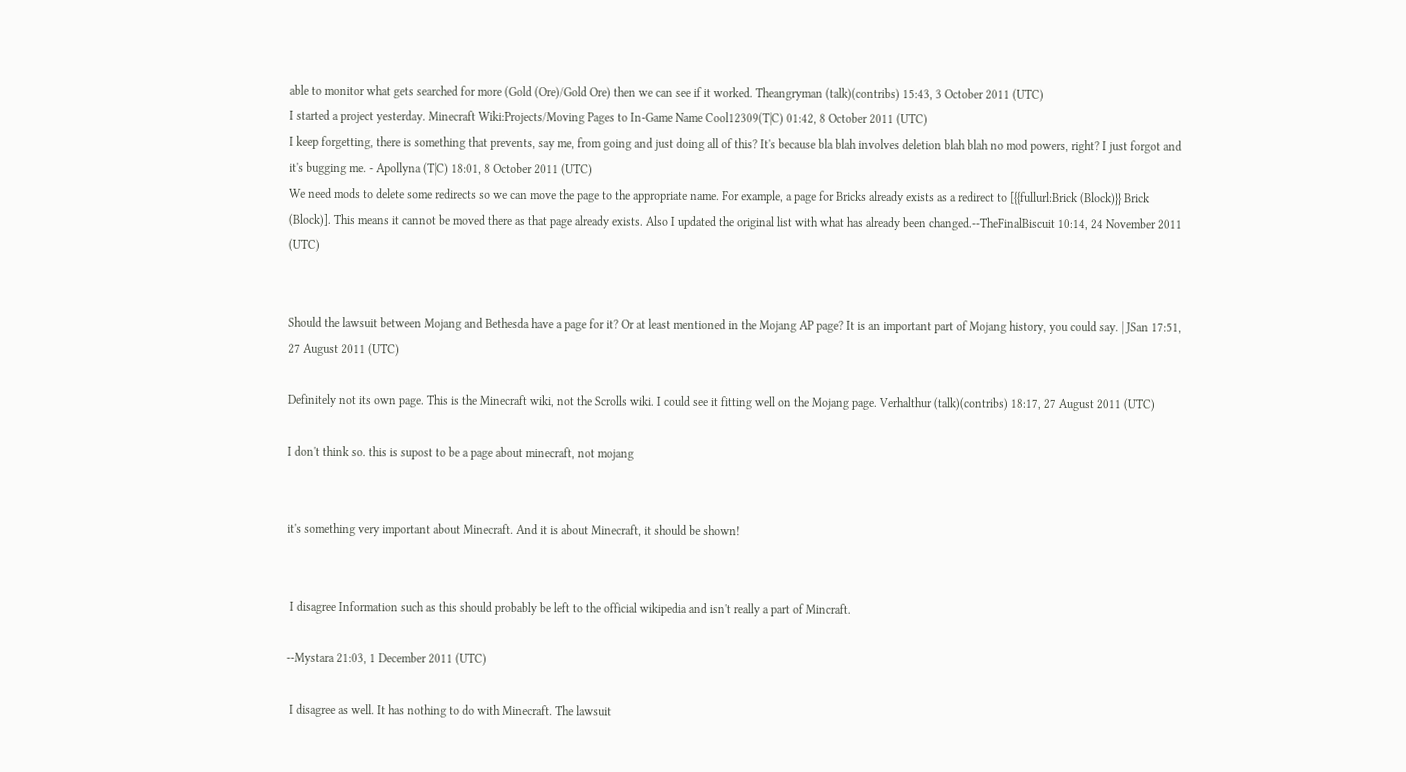able to monitor what gets searched for more (Gold (Ore)/Gold Ore) then we can see if it worked. Theangryman (talk)(contribs) 15:43, 3 October 2011 (UTC)
I started a project yesterday. Minecraft Wiki:Projects/Moving Pages to In-Game Name Cool12309(T|C) 01:42, 8 October 2011 (UTC)
I keep forgetting, there is something that prevents, say me, from going and just doing all of this? It's because bla blah involves deletion blah blah no mod powers, right? I just forgot and it's bugging me. - Apollyna (T|C) 18:01, 8 October 2011 (UTC)
We need mods to delete some redirects so we can move the page to the appropriate name. For example, a page for Bricks already exists as a redirect to [{{fullurl:Brick (Block)}} Brick (Block)]. This means it cannot be moved there as that page already exists. Also I updated the original list with what has already been changed.--TheFinalBiscuit 10:14, 24 November 2011 (UTC)


Should the lawsuit between Mojang and Bethesda have a page for it? Or at least mentioned in the Mojang AP page? It is an important part of Mojang history, you could say. | JSan 17:51, 27 August 2011 (UTC)

Definitely not its own page. This is the Minecraft wiki, not the Scrolls wiki. I could see it fitting well on the Mojang page. Verhalthur (talk)(contribs) 18:17, 27 August 2011 (UTC)

I don't think so. this is supost to be a page about minecraft, not mojang


it's something very important about Minecraft. And it is about Minecraft, it should be shown!


 I disagree Information such as this should probably be left to the official wikipedia and isn't really a part of Mincraft.

--Mystara 21:03, 1 December 2011 (UTC)

 I disagree as well. It has nothing to do with Minecraft. The lawsuit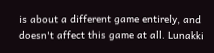is about a different game entirely, and doesn't affect this game at all. Lunakki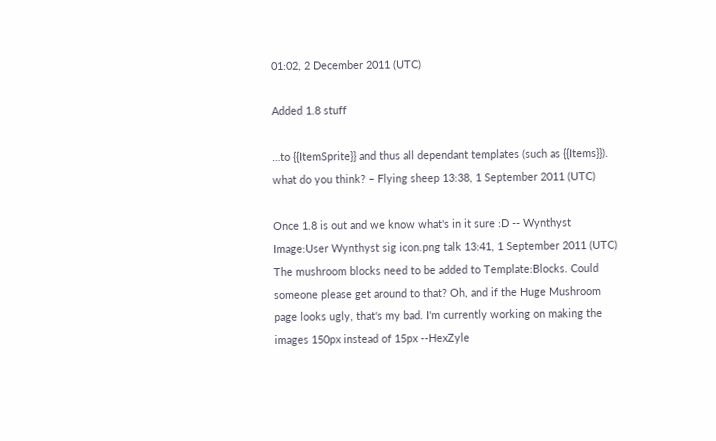01:02, 2 December 2011 (UTC)

Added 1.8 stuff

…to {{ItemSprite}} and thus all dependant templates (such as {{Items}}). what do you think? – Flying sheep 13:38, 1 September 2011 (UTC)

Once 1.8 is out and we know what's in it sure :D -- Wynthyst Image:User Wynthyst sig icon.png talk 13:41, 1 September 2011 (UTC)
The mushroom blocks need to be added to Template:Blocks. Could someone please get around to that? Oh, and if the Huge Mushroom page looks ugly, that's my bad. I'm currently working on making the images 150px instead of 15px --HexZyle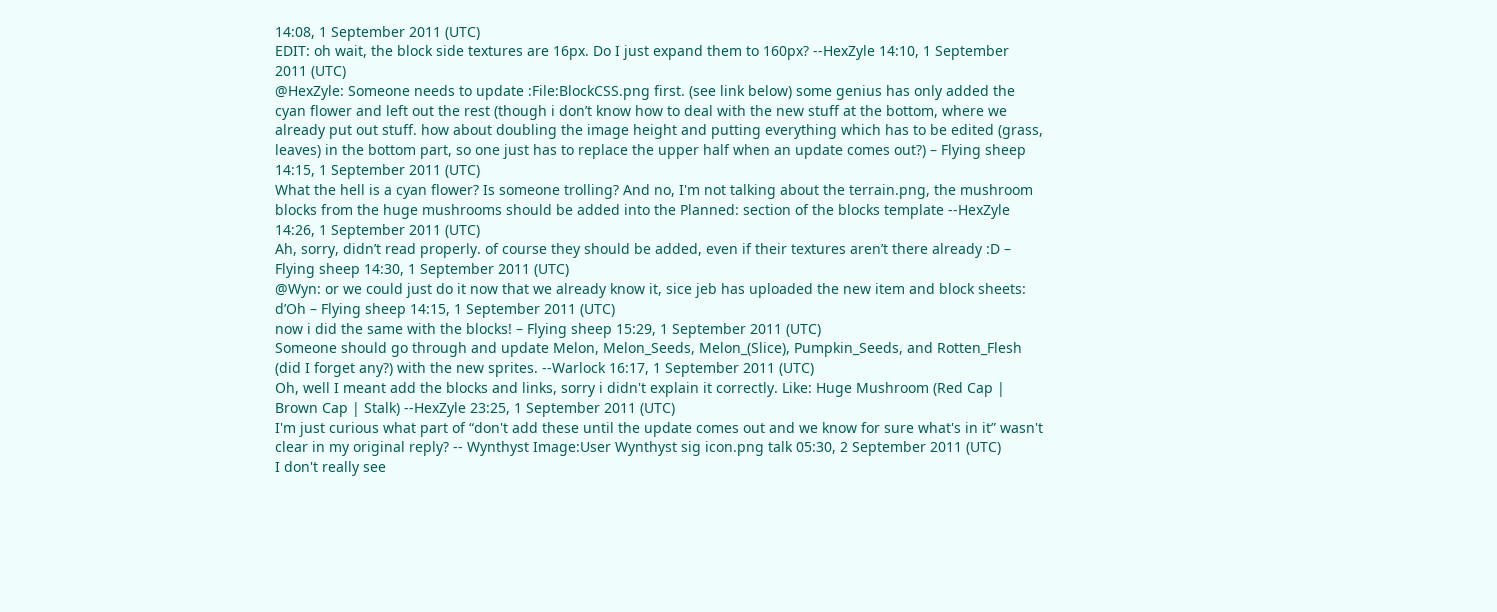14:08, 1 September 2011 (UTC)
EDIT: oh wait, the block side textures are 16px. Do I just expand them to 160px? --HexZyle 14:10, 1 September 2011 (UTC)
@HexZyle: Someone needs to update :File:BlockCSS.png first. (see link below) some genius has only added the cyan flower and left out the rest (though i don’t know how to deal with the new stuff at the bottom, where we already put out stuff. how about doubling the image height and putting everything which has to be edited (grass, leaves) in the bottom part, so one just has to replace the upper half when an update comes out?) – Flying sheep 14:15, 1 September 2011 (UTC)
What the hell is a cyan flower? Is someone trolling? And no, I'm not talking about the terrain.png, the mushroom blocks from the huge mushrooms should be added into the Planned: section of the blocks template --HexZyle 14:26, 1 September 2011 (UTC)
Ah, sorry, didn’t read properly. of course they should be added, even if their textures aren’t there already :D – Flying sheep 14:30, 1 September 2011 (UTC)
@Wyn: or we could just do it now that we already know it, sice jeb has uploaded the new item and block sheets: d’Oh – Flying sheep 14:15, 1 September 2011 (UTC)
now i did the same with the blocks! – Flying sheep 15:29, 1 September 2011 (UTC)
Someone should go through and update Melon, Melon_Seeds, Melon_(Slice), Pumpkin_Seeds, and Rotten_Flesh (did I forget any?) with the new sprites. --Warlock 16:17, 1 September 2011 (UTC)
Oh, well I meant add the blocks and links, sorry i didn't explain it correctly. Like: Huge Mushroom (Red Cap | Brown Cap | Stalk) --HexZyle 23:25, 1 September 2011 (UTC)
I'm just curious what part of “don't add these until the update comes out and we know for sure what's in it” wasn't clear in my original reply? -- Wynthyst Image:User Wynthyst sig icon.png talk 05:30, 2 September 2011 (UTC)
I don't really see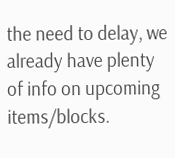the need to delay, we already have plenty of info on upcoming items/blocks.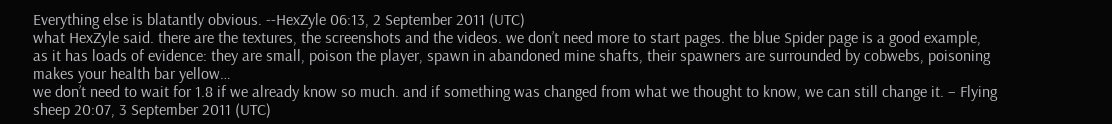Everything else is blatantly obvious. --HexZyle 06:13, 2 September 2011 (UTC)
what HexZyle said. there are the textures, the screenshots and the videos. we don’t need more to start pages. the blue Spider page is a good example, as it has loads of evidence: they are small, poison the player, spawn in abandoned mine shafts, their spawners are surrounded by cobwebs, poisoning makes your health bar yellow…
we don’t need to wait for 1.8 if we already know so much. and if something was changed from what we thought to know, we can still change it. – Flying sheep 20:07, 3 September 2011 (UTC)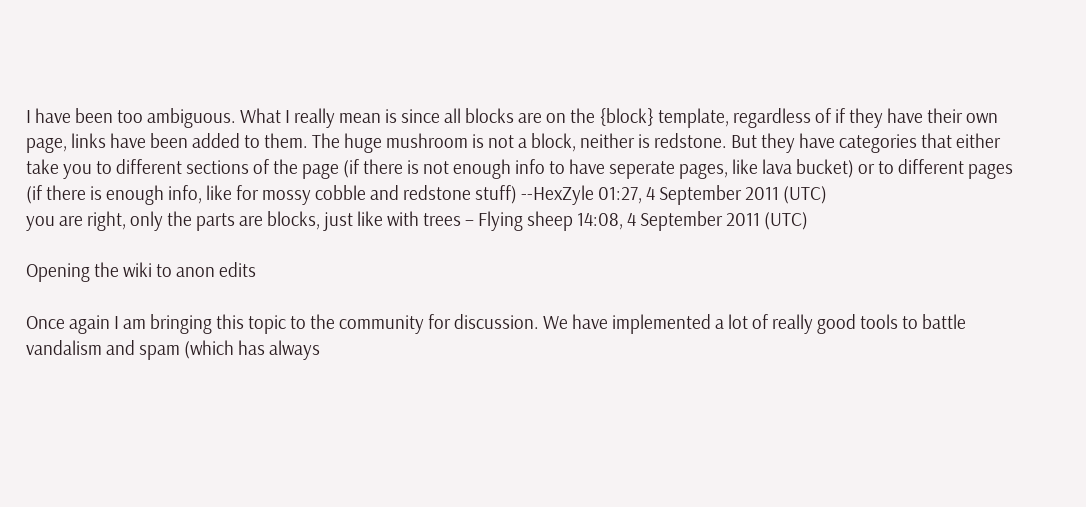I have been too ambiguous. What I really mean is since all blocks are on the {block} template, regardless of if they have their own page, links have been added to them. The huge mushroom is not a block, neither is redstone. But they have categories that either take you to different sections of the page (if there is not enough info to have seperate pages, like lava bucket) or to different pages (if there is enough info, like for mossy cobble and redstone stuff) --HexZyle 01:27, 4 September 2011 (UTC)
you are right, only the parts are blocks, just like with trees – Flying sheep 14:08, 4 September 2011 (UTC)

Opening the wiki to anon edits

Once again I am bringing this topic to the community for discussion. We have implemented a lot of really good tools to battle vandalism and spam (which has always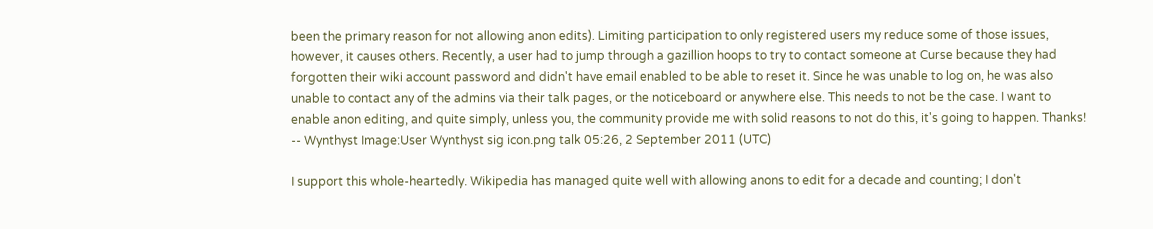been the primary reason for not allowing anon edits). Limiting participation to only registered users my reduce some of those issues, however, it causes others. Recently, a user had to jump through a gazillion hoops to try to contact someone at Curse because they had forgotten their wiki account password and didn't have email enabled to be able to reset it. Since he was unable to log on, he was also unable to contact any of the admins via their talk pages, or the noticeboard or anywhere else. This needs to not be the case. I want to enable anon editing, and quite simply, unless you, the community provide me with solid reasons to not do this, it's going to happen. Thanks! -- Wynthyst Image:User Wynthyst sig icon.png talk 05:26, 2 September 2011 (UTC)

I support this whole-heartedly. Wikipedia has managed quite well with allowing anons to edit for a decade and counting; I don't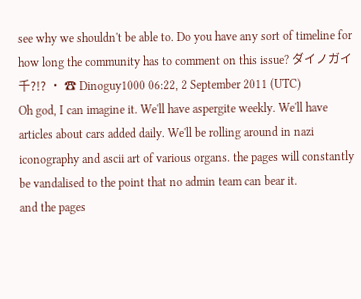see why we shouldn't be able to. Do you have any sort of timeline for how long the community has to comment on this issue? ダイノガイ千?!? · ☎ Dinoguy1000 06:22, 2 September 2011 (UTC)
Oh god, I can imagine it. We'll have aspergite weekly. We'll have articles about cars added daily. We'll be rolling around in nazi iconography and ascii art of various organs. the pages will constantly be vandalised to the point that no admin team can bear it.
and the pages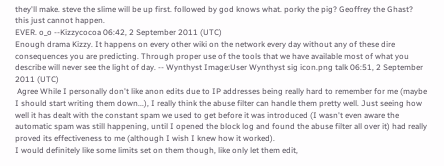they'll make. steve the slime will be up first. followed by god knows what. porky the pig? Geoffrey the Ghast?
this just cannot happen.
EVER. o_o --Kizzycocoa 06:42, 2 September 2011 (UTC)
Enough drama Kizzy. It happens on every other wiki on the network every day without any of these dire consequences you are predicting. Through proper use of the tools that we have available most of what you describe will never see the light of day. -- Wynthyst Image:User Wynthyst sig icon.png talk 06:51, 2 September 2011 (UTC)
 Agree While I personally don't like anon edits due to IP addresses being really hard to remember for me (maybe I should start writing them down...), I really think the abuse filter can handle them pretty well. Just seeing how well it has dealt with the constant spam we used to get before it was introduced (I wasn't even aware the automatic spam was still happening, until I opened the block log and found the abuse filter all over it) had really proved its effectiveness to me (although I wish I knew how it worked).
I would definitely like some limits set on them though, like only let them edit,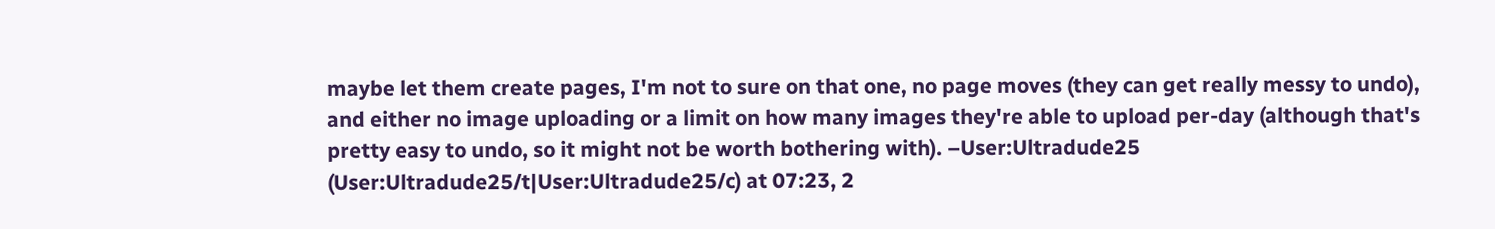maybe let them create pages, I'm not to sure on that one, no page moves (they can get really messy to undo), and either no image uploading or a limit on how many images they're able to upload per-day (although that's pretty easy to undo, so it might not be worth bothering with). –User:Ultradude25 (User:Ultradude25/t|User:Ultradude25/c) at 07:23, 2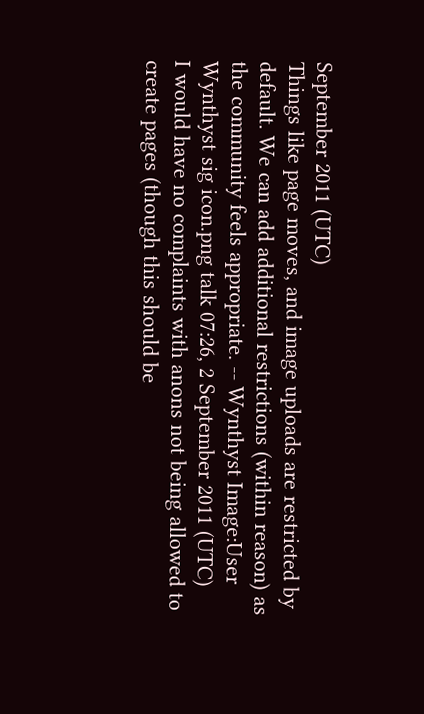September 2011 (UTC)
Things like page moves, and image uploads are restricted by default. We can add additional restrictions (within reason) as the community feels appropriate. -- Wynthyst Image:User Wynthyst sig icon.png talk 07:26, 2 September 2011 (UTC)
I would have no complaints with anons not being allowed to create pages (though this should be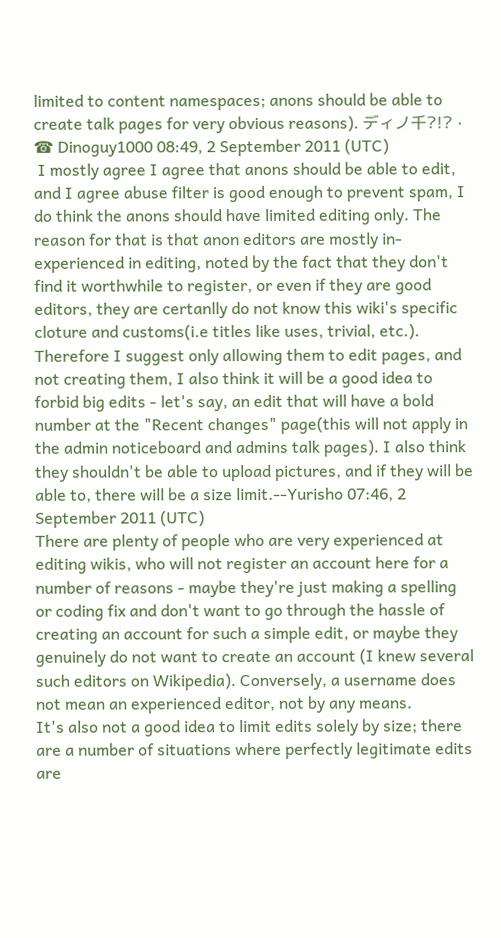limited to content namespaces; anons should be able to create talk pages for very obvious reasons). ディノ千?!? · ☎ Dinoguy1000 08:49, 2 September 2011 (UTC)
 I mostly agree I agree that anons should be able to edit, and I agree abuse filter is good enough to prevent spam, I do think the anons should have limited editing only. The reason for that is that anon editors are mostly in-experienced in editing, noted by the fact that they don't find it worthwhile to register, or even if they are good editors, they are certanlly do not know this wiki's specific cloture and customs(i.e titles like uses, trivial, etc.).
Therefore I suggest only allowing them to edit pages, and not creating them, I also think it will be a good idea to forbid big edits - let's say, an edit that will have a bold number at the "Recent changes" page(this will not apply in the admin noticeboard and admins talk pages). I also think they shouldn't be able to upload pictures, and if they will be able to, there will be a size limit.--Yurisho 07:46, 2 September 2011 (UTC)
There are plenty of people who are very experienced at editing wikis, who will not register an account here for a number of reasons - maybe they're just making a spelling or coding fix and don't want to go through the hassle of creating an account for such a simple edit, or maybe they genuinely do not want to create an account (I knew several such editors on Wikipedia). Conversely, a username does not mean an experienced editor, not by any means.
It's also not a good idea to limit edits solely by size; there are a number of situations where perfectly legitimate edits are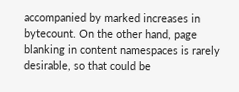accompanied by marked increases in bytecount. On the other hand, page blanking in content namespaces is rarely desirable, so that could be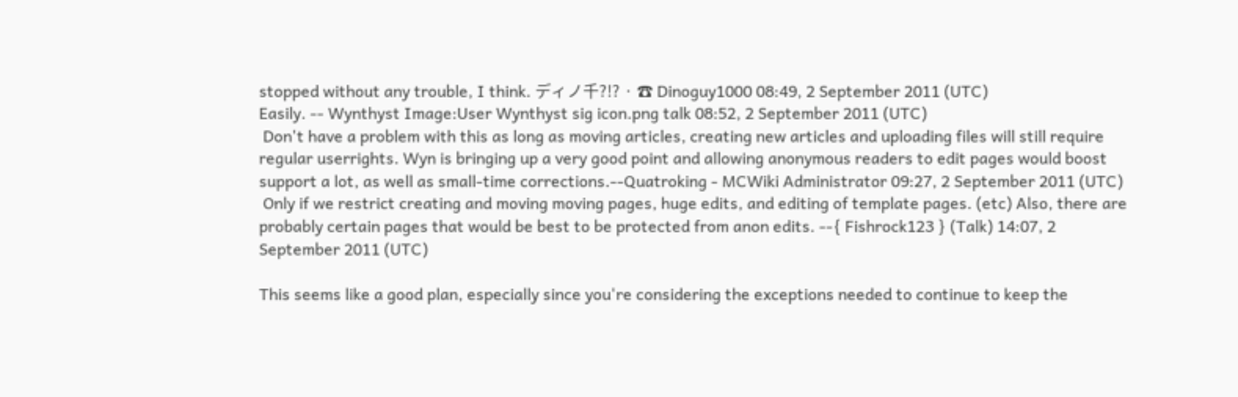stopped without any trouble, I think. ディノ千?!? · ☎ Dinoguy1000 08:49, 2 September 2011 (UTC)
Easily. -- Wynthyst Image:User Wynthyst sig icon.png talk 08:52, 2 September 2011 (UTC)
 Don't have a problem with this as long as moving articles, creating new articles and uploading files will still require regular userrights. Wyn is bringing up a very good point and allowing anonymous readers to edit pages would boost support a lot, as well as small-time corrections.--Quatroking - MCWiki Administrator 09:27, 2 September 2011 (UTC)
 Only if we restrict creating and moving moving pages, huge edits, and editing of template pages. (etc) Also, there are probably certain pages that would be best to be protected from anon edits. --{ Fishrock123 } (Talk) 14:07, 2 September 2011 (UTC)

This seems like a good plan, especially since you're considering the exceptions needed to continue to keep the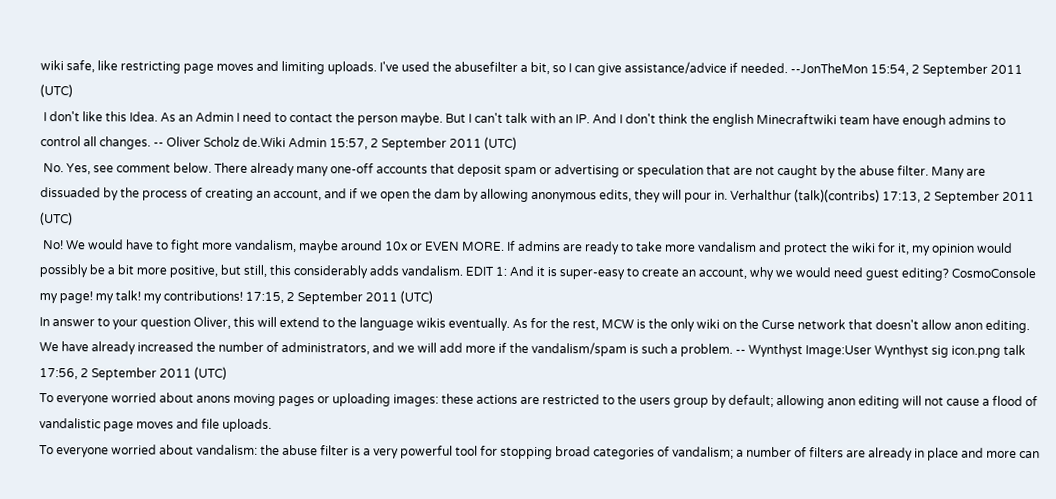wiki safe, like restricting page moves and limiting uploads. I've used the abusefilter a bit, so I can give assistance/advice if needed. --JonTheMon 15:54, 2 September 2011 (UTC)
 I don't like this Idea. As an Admin I need to contact the person maybe. But I can't talk with an IP. And I don't think the english Minecraftwiki team have enough admins to control all changes. -- Oliver Scholz de.Wiki Admin 15:57, 2 September 2011 (UTC)
 No. Yes, see comment below. There already many one-off accounts that deposit spam or advertising or speculation that are not caught by the abuse filter. Many are dissuaded by the process of creating an account, and if we open the dam by allowing anonymous edits, they will pour in. Verhalthur (talk)(contribs) 17:13, 2 September 2011 (UTC)
 No! We would have to fight more vandalism, maybe around 10x or EVEN MORE. If admins are ready to take more vandalism and protect the wiki for it, my opinion would possibly be a bit more positive, but still, this considerably adds vandalism. EDIT 1: And it is super-easy to create an account, why we would need guest editing? CosmoConsole my page! my talk! my contributions! 17:15, 2 September 2011 (UTC)
In answer to your question Oliver, this will extend to the language wikis eventually. As for the rest, MCW is the only wiki on the Curse network that doesn't allow anon editing. We have already increased the number of administrators, and we will add more if the vandalism/spam is such a problem. -- Wynthyst Image:User Wynthyst sig icon.png talk 17:56, 2 September 2011 (UTC)
To everyone worried about anons moving pages or uploading images: these actions are restricted to the users group by default; allowing anon editing will not cause a flood of vandalistic page moves and file uploads.
To everyone worried about vandalism: the abuse filter is a very powerful tool for stopping broad categories of vandalism; a number of filters are already in place and more can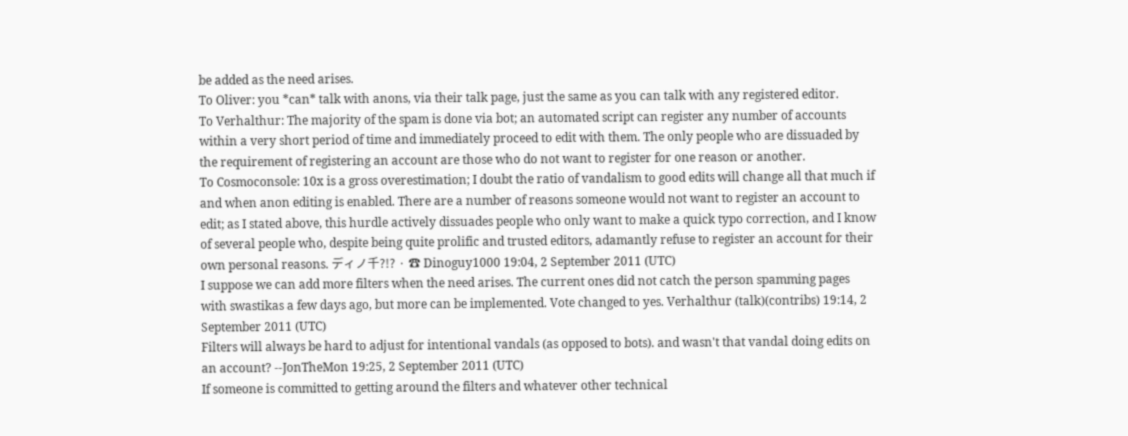be added as the need arises.
To Oliver: you *can* talk with anons, via their talk page, just the same as you can talk with any registered editor.
To Verhalthur: The majority of the spam is done via bot; an automated script can register any number of accounts within a very short period of time and immediately proceed to edit with them. The only people who are dissuaded by the requirement of registering an account are those who do not want to register for one reason or another.
To Cosmoconsole: 10x is a gross overestimation; I doubt the ratio of vandalism to good edits will change all that much if and when anon editing is enabled. There are a number of reasons someone would not want to register an account to edit; as I stated above, this hurdle actively dissuades people who only want to make a quick typo correction, and I know of several people who, despite being quite prolific and trusted editors, adamantly refuse to register an account for their own personal reasons. ディノ千?!? · ☎ Dinoguy1000 19:04, 2 September 2011 (UTC)
I suppose we can add more filters when the need arises. The current ones did not catch the person spamming pages with swastikas a few days ago, but more can be implemented. Vote changed to yes. Verhalthur (talk)(contribs) 19:14, 2 September 2011 (UTC)
Filters will always be hard to adjust for intentional vandals (as opposed to bots). and wasn't that vandal doing edits on an account? --JonTheMon 19:25, 2 September 2011 (UTC)
If someone is committed to getting around the filters and whatever other technical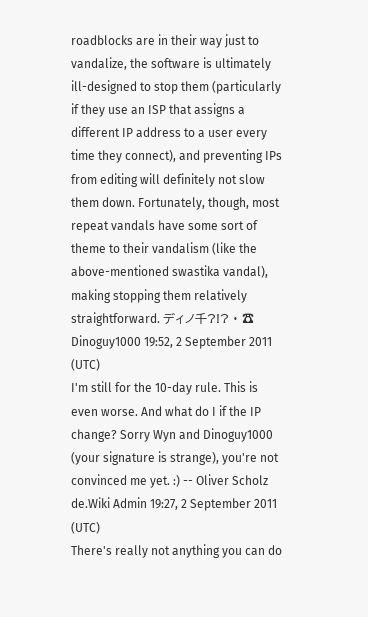roadblocks are in their way just to vandalize, the software is ultimately ill-designed to stop them (particularly if they use an ISP that assigns a different IP address to a user every time they connect), and preventing IPs from editing will definitely not slow them down. Fortunately, though, most repeat vandals have some sort of theme to their vandalism (like the above-mentioned swastika vandal), making stopping them relatively straightforward. ディノ千?!? · ☎ Dinoguy1000 19:52, 2 September 2011 (UTC)
I'm still for the 10-day rule. This is even worse. And what do I if the IP change? Sorry Wyn and Dinoguy1000 (your signature is strange), you're not convinced me yet. :) -- Oliver Scholz de.Wiki Admin 19:27, 2 September 2011 (UTC)
There's really not anything you can do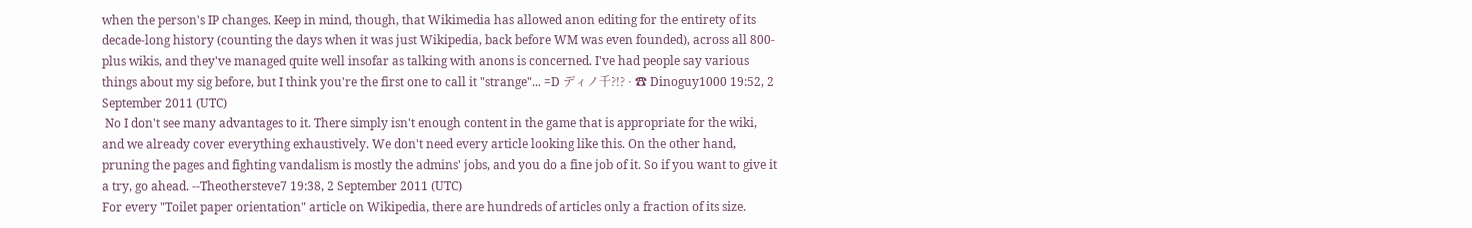when the person's IP changes. Keep in mind, though, that Wikimedia has allowed anon editing for the entirety of its decade-long history (counting the days when it was just Wikipedia, back before WM was even founded), across all 800-plus wikis, and they've managed quite well insofar as talking with anons is concerned. I've had people say various things about my sig before, but I think you're the first one to call it "strange"... =D ディノ千?!? · ☎ Dinoguy1000 19:52, 2 September 2011 (UTC)
 No I don't see many advantages to it. There simply isn't enough content in the game that is appropriate for the wiki, and we already cover everything exhaustively. We don't need every article looking like this. On the other hand, pruning the pages and fighting vandalism is mostly the admins' jobs, and you do a fine job of it. So if you want to give it a try, go ahead. --Theothersteve7 19:38, 2 September 2011 (UTC)
For every "Toilet paper orientation" article on Wikipedia, there are hundreds of articles only a fraction of its size.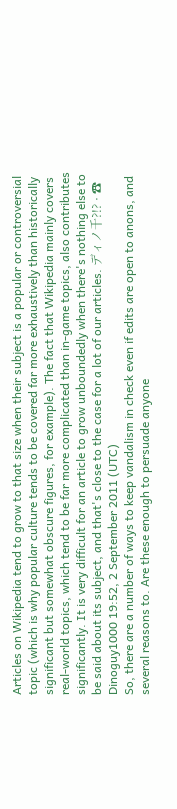Articles on Wikipedia tend to grow to that size when their subject is a popular or controversial topic (which is why popular culture tends to be covered far more exhaustively than historically significant but somewhat obscure figures, for example). The fact that Wikipedia mainly covers real-world topics, which tend to be far more complicated than in-game topics, also contributes significantly. It is very difficult for an article to grow unboundedly when there's nothing else to be said about its subject, and that's close to the case for a lot of our articles. ディノ千?!? · ☎ Dinoguy1000 19:52, 2 September 2011 (UTC)
So, there are a number of ways to keep vandalism in check even if edits are open to anons, and several reasons to. Are these enough to persuade anyone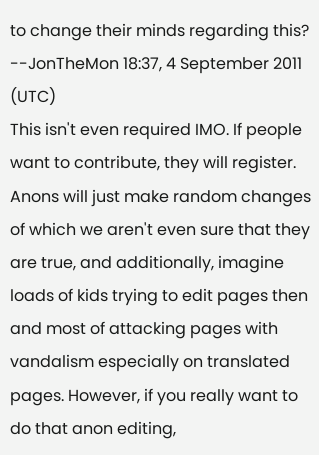to change their minds regarding this? --JonTheMon 18:37, 4 September 2011 (UTC)
This isn't even required IMO. If people want to contribute, they will register. Anons will just make random changes of which we aren't even sure that they are true, and additionally, imagine loads of kids trying to edit pages then and most of attacking pages with vandalism especially on translated pages. However, if you really want to do that anon editing,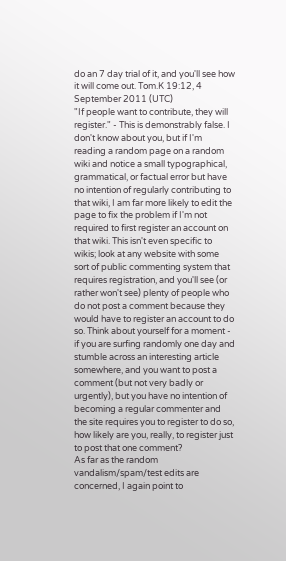do an 7 day trial of it, and you'll see how it will come out. Tom.K 19:12, 4 September 2011 (UTC)
"If people want to contribute, they will register." - This is demonstrably false. I don't know about you, but if I'm reading a random page on a random wiki and notice a small typographical, grammatical, or factual error but have no intention of regularly contributing to that wiki, I am far more likely to edit the page to fix the problem if I'm not required to first register an account on that wiki. This isn't even specific to wikis; look at any website with some sort of public commenting system that requires registration, and you'll see (or rather won't see) plenty of people who do not post a comment because they would have to register an account to do so. Think about yourself for a moment - if you are surfing randomly one day and stumble across an interesting article somewhere, and you want to post a comment (but not very badly or urgently), but you have no intention of becoming a regular commenter and the site requires you to register to do so, how likely are you, really, to register just to post that one comment?
As far as the random vandalism/spam/test edits are concerned, I again point to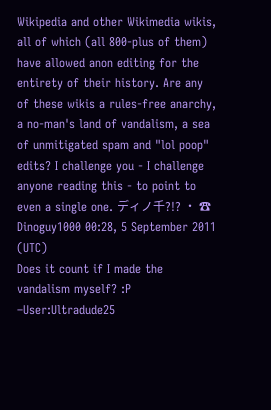Wikipedia and other Wikimedia wikis, all of which (all 800-plus of them) have allowed anon editing for the entirety of their history. Are any of these wikis a rules-free anarchy, a no-man's land of vandalism, a sea of unmitigated spam and "lol poop" edits? I challenge you - I challenge anyone reading this - to point to even a single one. ディノ千?!? · ☎ Dinoguy1000 00:28, 5 September 2011 (UTC)
Does it count if I made the vandalism myself? :P –User:Ultradude25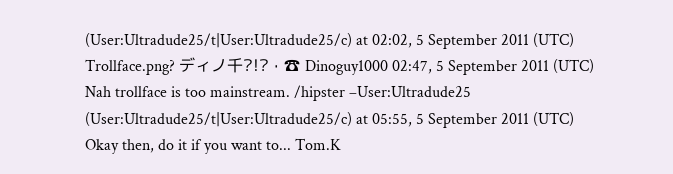(User:Ultradude25/t|User:Ultradude25/c) at 02:02, 5 September 2011 (UTC)
Trollface.png? ディノ千?!? · ☎ Dinoguy1000 02:47, 5 September 2011 (UTC)
Nah trollface is too mainstream. /hipster –User:Ultradude25 (User:Ultradude25/t|User:Ultradude25/c) at 05:55, 5 September 2011 (UTC)
Okay then, do it if you want to... Tom.K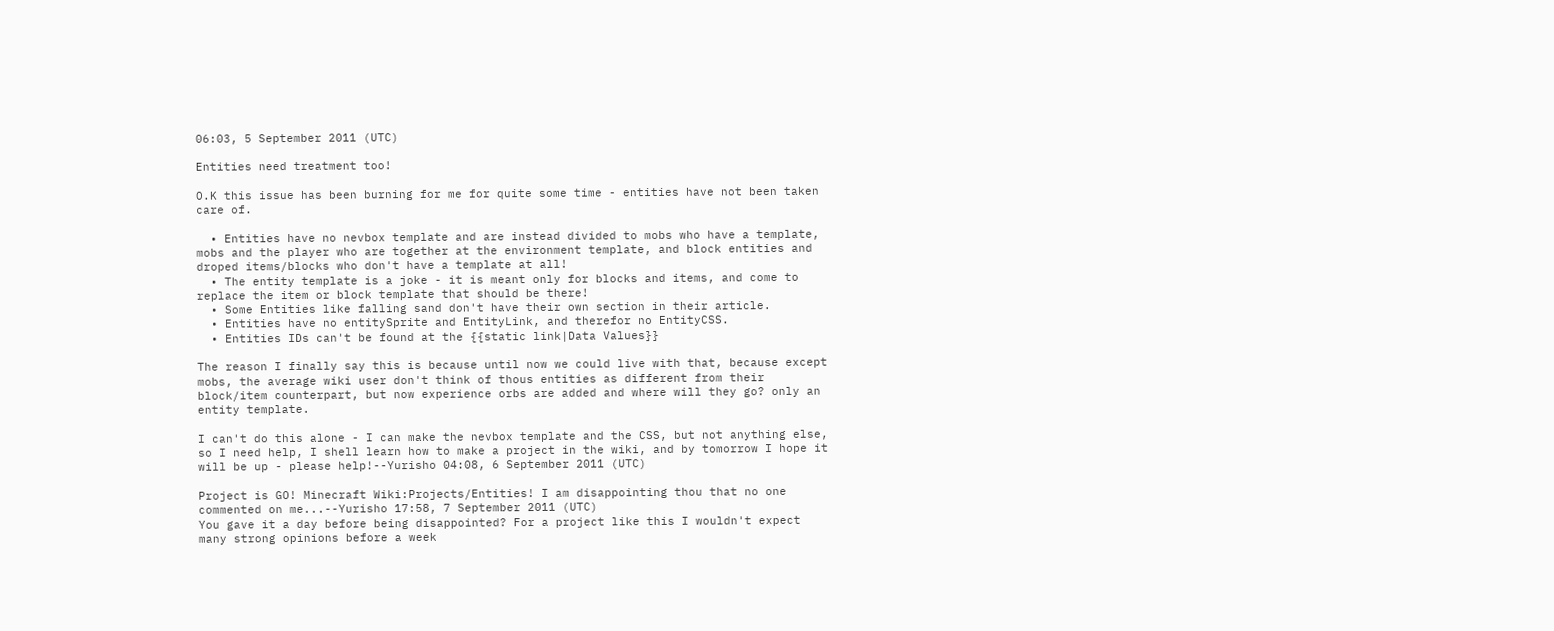06:03, 5 September 2011 (UTC)

Entities need treatment too!

O.K this issue has been burning for me for quite some time - entities have not been taken care of.

  • Entities have no nevbox template and are instead divided to mobs who have a template, mobs and the player who are together at the environment template, and block entities and droped items/blocks who don't have a template at all!
  • The entity template is a joke - it is meant only for blocks and items, and come to replace the item or block template that should be there!
  • Some Entities like falling sand don't have their own section in their article.
  • Entities have no entitySprite and EntityLink, and therefor no EntityCSS.
  • Entities IDs can't be found at the {{static link|Data Values}}

The reason I finally say this is because until now we could live with that, because except mobs, the average wiki user don't think of thous entities as different from their block/item counterpart, but now experience orbs are added and where will they go? only an entity template.

I can't do this alone - I can make the nevbox template and the CSS, but not anything else, so I need help, I shell learn how to make a project in the wiki, and by tomorrow I hope it will be up - please help!--Yurisho 04:08, 6 September 2011 (UTC)

Project is GO! Minecraft Wiki:Projects/Entities! I am disappointing thou that no one commented on me...--Yurisho 17:58, 7 September 2011 (UTC)
You gave it a day before being disappointed? For a project like this I wouldn't expect many strong opinions before a week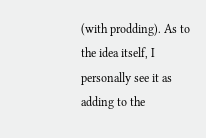(with prodding). As to the idea itself, I personally see it as adding to the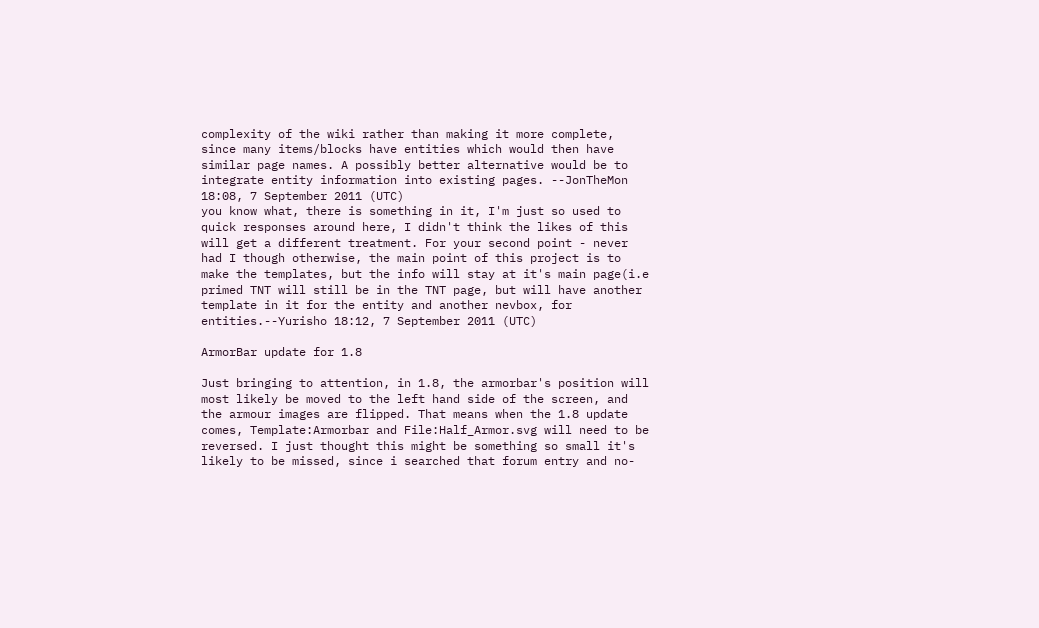complexity of the wiki rather than making it more complete, since many items/blocks have entities which would then have similar page names. A possibly better alternative would be to integrate entity information into existing pages. --JonTheMon 18:08, 7 September 2011 (UTC)
you know what, there is something in it, I'm just so used to quick responses around here, I didn't think the likes of this will get a different treatment. For your second point - never had I though otherwise, the main point of this project is to make the templates, but the info will stay at it's main page(i.e primed TNT will still be in the TNT page, but will have another template in it for the entity and another nevbox, for entities.--Yurisho 18:12, 7 September 2011 (UTC)

ArmorBar update for 1.8

Just bringing to attention, in 1.8, the armorbar's position will most likely be moved to the left hand side of the screen, and the armour images are flipped. That means when the 1.8 update comes, Template:Armorbar and File:Half_Armor.svg will need to be reversed. I just thought this might be something so small it's likely to be missed, since i searched that forum entry and no-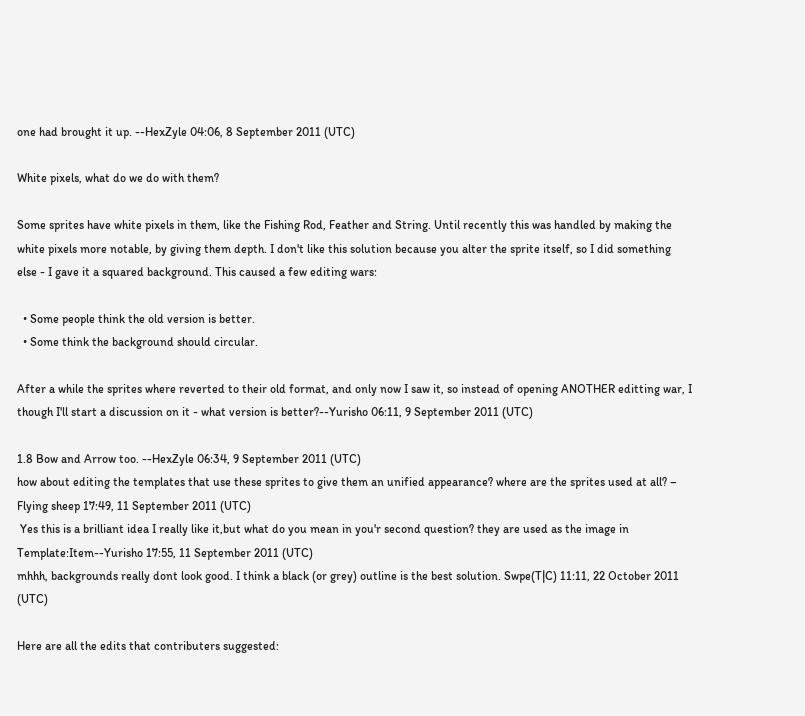one had brought it up. --HexZyle 04:06, 8 September 2011 (UTC)

White pixels, what do we do with them?

Some sprites have white pixels in them, like the Fishing Rod, Feather and String. Until recently this was handled by making the white pixels more notable, by giving them depth. I don't like this solution because you alter the sprite itself, so I did something else - I gave it a squared background. This caused a few editing wars:

  • Some people think the old version is better.
  • Some think the background should circular.

After a while the sprites where reverted to their old format, and only now I saw it, so instead of opening ANOTHER editting war, I though I'll start a discussion on it - what version is better?--Yurisho 06:11, 9 September 2011 (UTC)

1.8 Bow and Arrow too. --HexZyle 06:34, 9 September 2011 (UTC)
how about editing the templates that use these sprites to give them an unified appearance? where are the sprites used at all? – Flying sheep 17:49, 11 September 2011 (UTC)
 Yes this is a brilliant idea I really like it,but what do you mean in you'r second question? they are used as the image in Template:Item--Yurisho 17:55, 11 September 2011 (UTC)
mhhh, backgrounds really dont look good. I think a black (or grey) outline is the best solution. Swpe(T|C) 11:11, 22 October 2011 (UTC)

Here are all the edits that contributers suggested: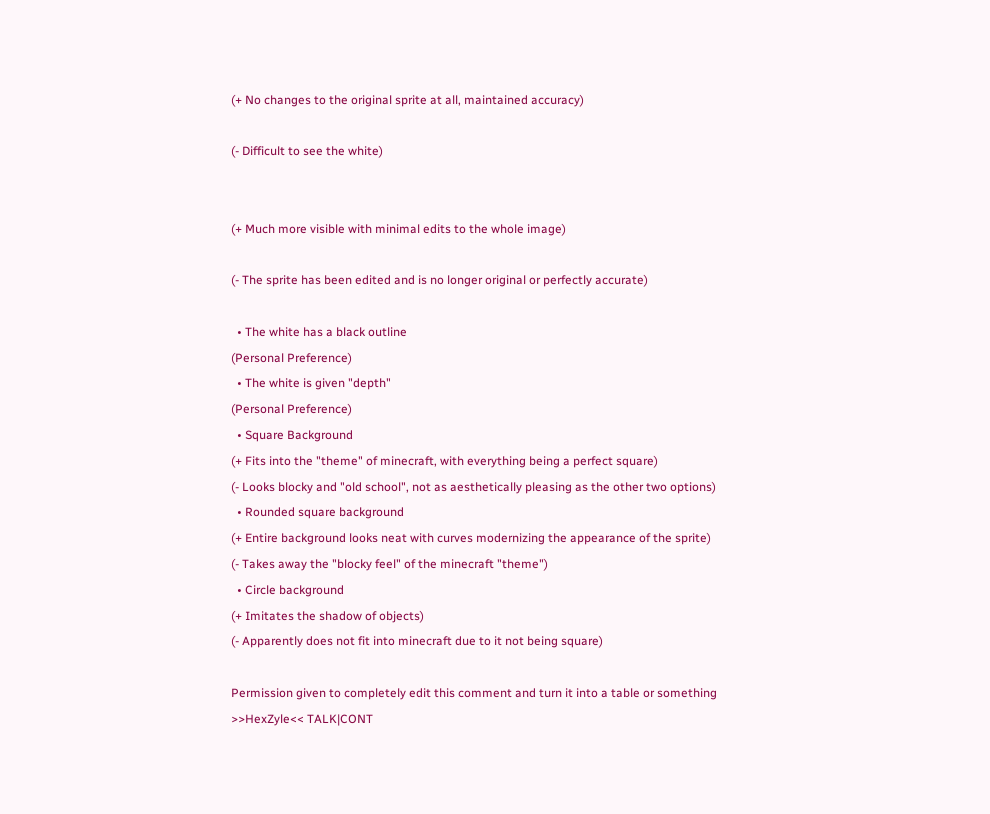(+ No changes to the original sprite at all, maintained accuracy)

(- Difficult to see the white)


(+ Much more visible with minimal edits to the whole image)

(- The sprite has been edited and is no longer original or perfectly accurate)

  • The white has a black outline
(Personal Preference)
  • The white is given "depth"
(Personal Preference)
  • Square Background
(+ Fits into the "theme" of minecraft, with everything being a perfect square)
(- Looks blocky and "old school", not as aesthetically pleasing as the other two options)
  • Rounded square background
(+ Entire background looks neat with curves modernizing the appearance of the sprite)
(- Takes away the "blocky feel" of the minecraft "theme")
  • Circle background
(+ Imitates the shadow of objects)
(- Apparently does not fit into minecraft due to it not being square)

Permission given to completely edit this comment and turn it into a table or something >>HexZyle<< TALK|CONT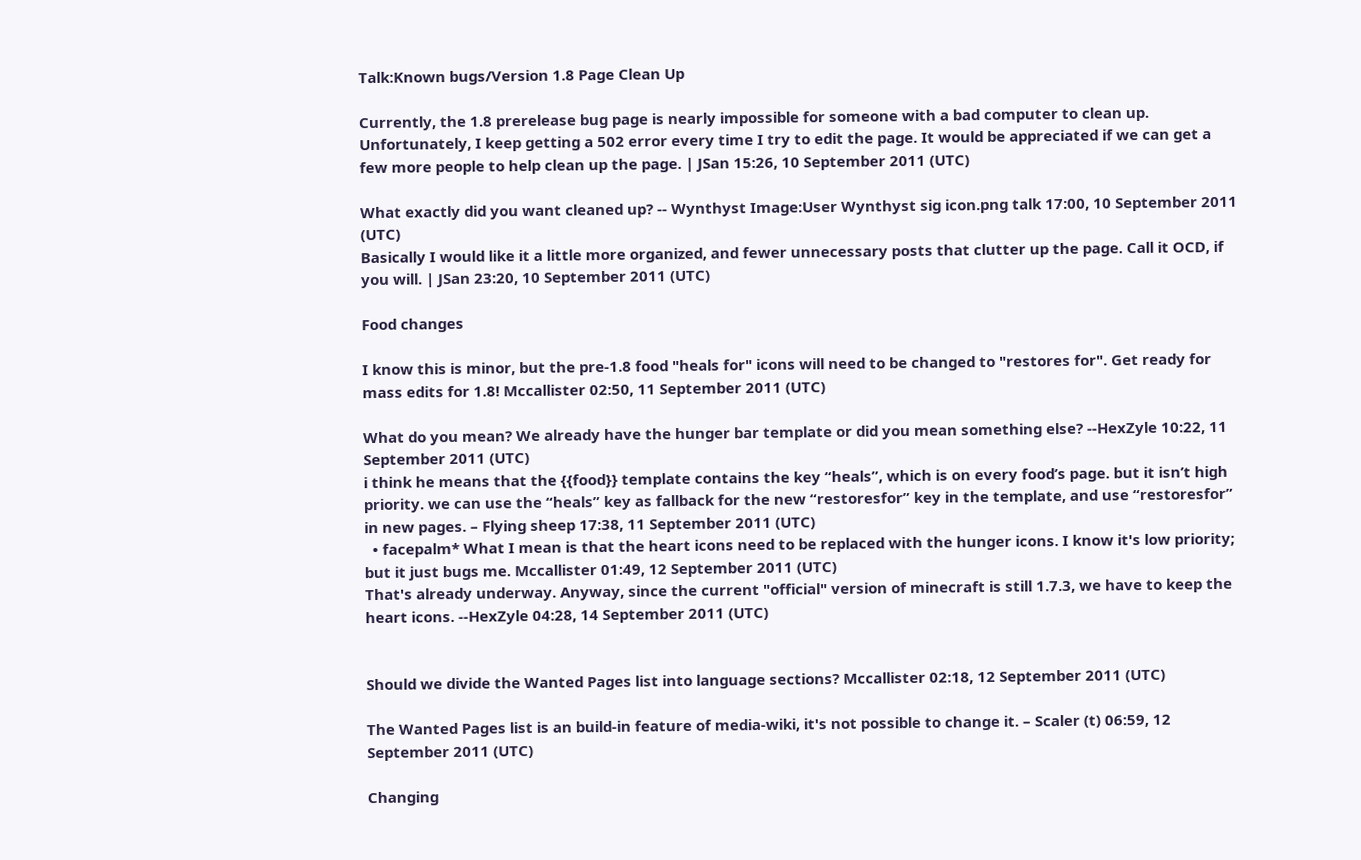Talk:Known bugs/Version 1.8 Page Clean Up

Currently, the 1.8 prerelease bug page is nearly impossible for someone with a bad computer to clean up. Unfortunately, I keep getting a 502 error every time I try to edit the page. It would be appreciated if we can get a few more people to help clean up the page. | JSan 15:26, 10 September 2011 (UTC)

What exactly did you want cleaned up? -- Wynthyst Image:User Wynthyst sig icon.png talk 17:00, 10 September 2011 (UTC)
Basically I would like it a little more organized, and fewer unnecessary posts that clutter up the page. Call it OCD, if you will. | JSan 23:20, 10 September 2011 (UTC)

Food changes

I know this is minor, but the pre-1.8 food "heals for" icons will need to be changed to "restores for". Get ready for mass edits for 1.8! Mccallister 02:50, 11 September 2011 (UTC)

What do you mean? We already have the hunger bar template or did you mean something else? --HexZyle 10:22, 11 September 2011 (UTC)
i think he means that the {{food}} template contains the key “heals”, which is on every food’s page. but it isn’t high priority. we can use the “heals” key as fallback for the new “restoresfor” key in the template, and use “restoresfor” in new pages. – Flying sheep 17:38, 11 September 2011 (UTC)
  • facepalm* What I mean is that the heart icons need to be replaced with the hunger icons. I know it's low priority; but it just bugs me. Mccallister 01:49, 12 September 2011 (UTC)
That's already underway. Anyway, since the current "official" version of minecraft is still 1.7.3, we have to keep the heart icons. --HexZyle 04:28, 14 September 2011 (UTC)


Should we divide the Wanted Pages list into language sections? Mccallister 02:18, 12 September 2011 (UTC)

The Wanted Pages list is an build-in feature of media-wiki, it's not possible to change it. – Scaler (t) 06:59, 12 September 2011 (UTC)

Changing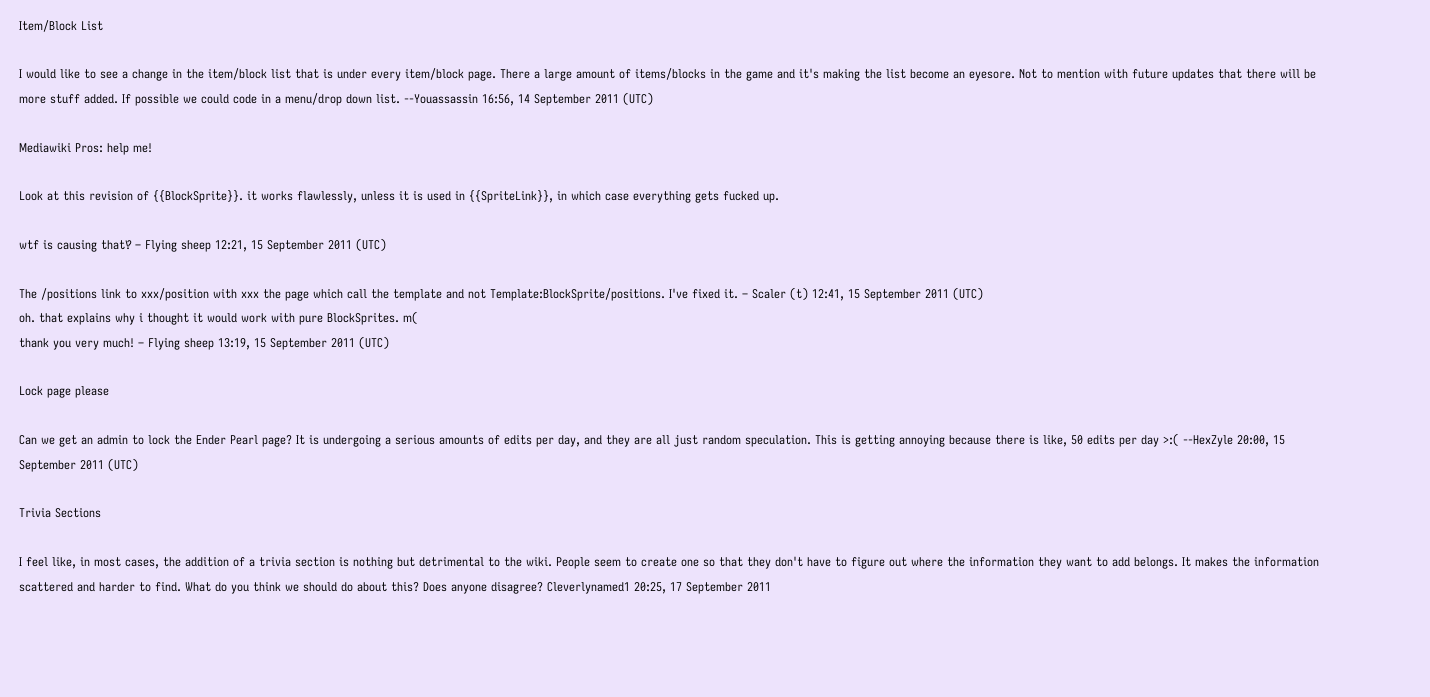Item/Block List

I would like to see a change in the item/block list that is under every item/block page. There a large amount of items/blocks in the game and it's making the list become an eyesore. Not to mention with future updates that there will be more stuff added. If possible we could code in a menu/drop down list. --Youassassin 16:56, 14 September 2011 (UTC)

Mediawiki Pros: help me!

Look at this revision of {{BlockSprite}}. it works flawlessly, unless it is used in {{SpriteLink}}, in which case everything gets fucked up.

wtf is causing that‽ – Flying sheep 12:21, 15 September 2011 (UTC)

The /positions link to xxx/position with xxx the page which call the template and not Template:BlockSprite/positions. I've fixed it. – Scaler (t) 12:41, 15 September 2011 (UTC)
oh. that explains why i thought it would work with pure BlockSprites. m(
thank you very much! – Flying sheep 13:19, 15 September 2011 (UTC)

Lock page please

Can we get an admin to lock the Ender Pearl page? It is undergoing a serious amounts of edits per day, and they are all just random speculation. This is getting annoying because there is like, 50 edits per day >:( --HexZyle 20:00, 15 September 2011 (UTC)

Trivia Sections

I feel like, in most cases, the addition of a trivia section is nothing but detrimental to the wiki. People seem to create one so that they don't have to figure out where the information they want to add belongs. It makes the information scattered and harder to find. What do you think we should do about this? Does anyone disagree? Cleverlynamed1 20:25, 17 September 2011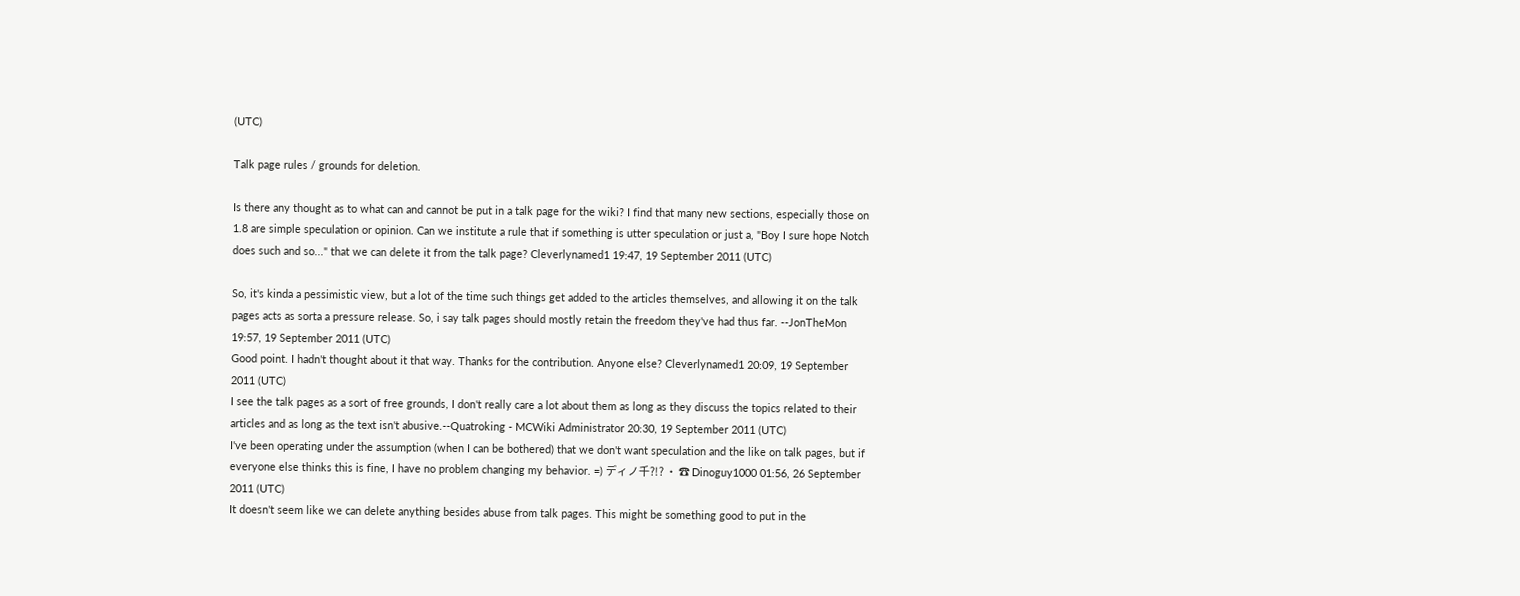(UTC)

Talk page rules / grounds for deletion.

Is there any thought as to what can and cannot be put in a talk page for the wiki? I find that many new sections, especially those on 1.8 are simple speculation or opinion. Can we institute a rule that if something is utter speculation or just a, "Boy I sure hope Notch does such and so..." that we can delete it from the talk page? Cleverlynamed1 19:47, 19 September 2011 (UTC)

So, it's kinda a pessimistic view, but a lot of the time such things get added to the articles themselves, and allowing it on the talk pages acts as sorta a pressure release. So, i say talk pages should mostly retain the freedom they've had thus far. --JonTheMon 19:57, 19 September 2011 (UTC)
Good point. I hadn't thought about it that way. Thanks for the contribution. Anyone else? Cleverlynamed1 20:09, 19 September 2011 (UTC)
I see the talk pages as a sort of free grounds, I don't really care a lot about them as long as they discuss the topics related to their articles and as long as the text isn't abusive.--Quatroking - MCWiki Administrator 20:30, 19 September 2011 (UTC)
I've been operating under the assumption (when I can be bothered) that we don't want speculation and the like on talk pages, but if everyone else thinks this is fine, I have no problem changing my behavior. =) ディノ千?!? · ☎ Dinoguy1000 01:56, 26 September 2011 (UTC)
It doesn't seem like we can delete anything besides abuse from talk pages. This might be something good to put in the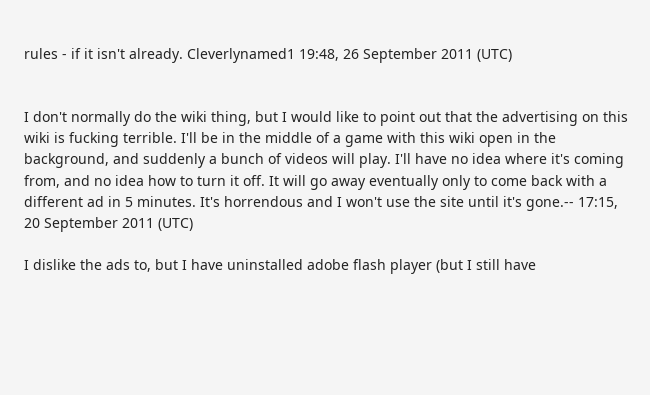rules - if it isn't already. Cleverlynamed1 19:48, 26 September 2011 (UTC)


I don't normally do the wiki thing, but I would like to point out that the advertising on this wiki is fucking terrible. I'll be in the middle of a game with this wiki open in the background, and suddenly a bunch of videos will play. I'll have no idea where it's coming from, and no idea how to turn it off. It will go away eventually only to come back with a different ad in 5 minutes. It's horrendous and I won't use the site until it's gone.-- 17:15, 20 September 2011 (UTC)

I dislike the ads to, but I have uninstalled adobe flash player (but I still have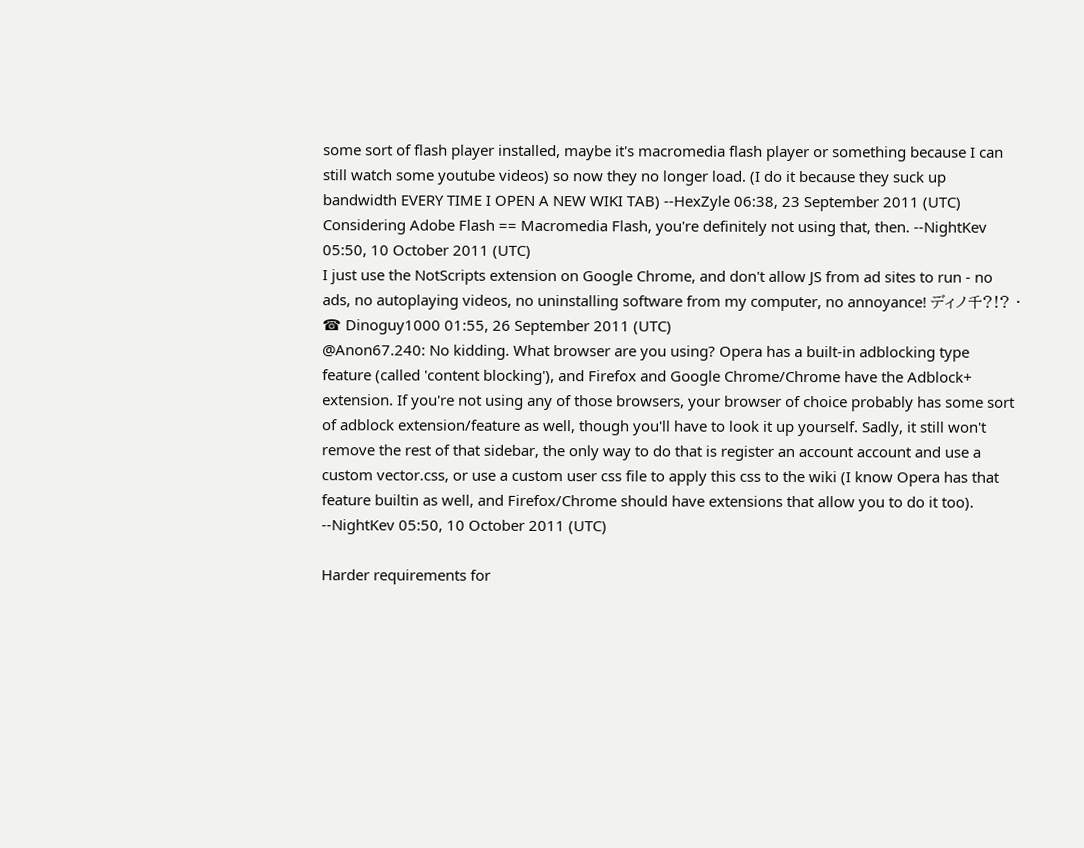some sort of flash player installed, maybe it's macromedia flash player or something because I can still watch some youtube videos) so now they no longer load. (I do it because they suck up bandwidth EVERY TIME I OPEN A NEW WIKI TAB) --HexZyle 06:38, 23 September 2011 (UTC)
Considering Adobe Flash == Macromedia Flash, you're definitely not using that, then. --NightKev 05:50, 10 October 2011 (UTC)
I just use the NotScripts extension on Google Chrome, and don't allow JS from ad sites to run - no ads, no autoplaying videos, no uninstalling software from my computer, no annoyance! ディノ千?!? · ☎ Dinoguy1000 01:55, 26 September 2011 (UTC)
@Anon67.240: No kidding. What browser are you using? Opera has a built-in adblocking type feature (called 'content blocking'), and Firefox and Google Chrome/Chrome have the Adblock+ extension. If you're not using any of those browsers, your browser of choice probably has some sort of adblock extension/feature as well, though you'll have to look it up yourself. Sadly, it still won't remove the rest of that sidebar, the only way to do that is register an account account and use a custom vector.css, or use a custom user css file to apply this css to the wiki (I know Opera has that feature builtin as well, and Firefox/Chrome should have extensions that allow you to do it too). --NightKev 05:50, 10 October 2011 (UTC)

Harder requirements for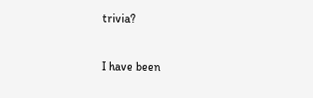trivia?

I have been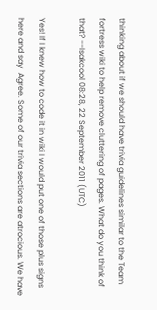thinking about if we should have trivia guidelines similar to the Team fortress wiki to help remove cluttering of pages. What do you think of that? --Isakcool 08:28, 22 September 2011 (UTC)

Yes! If I knew how to code it in wiki I would put one of those plus signs here and say  Agree. Some of our trivia sections are atrocious. We have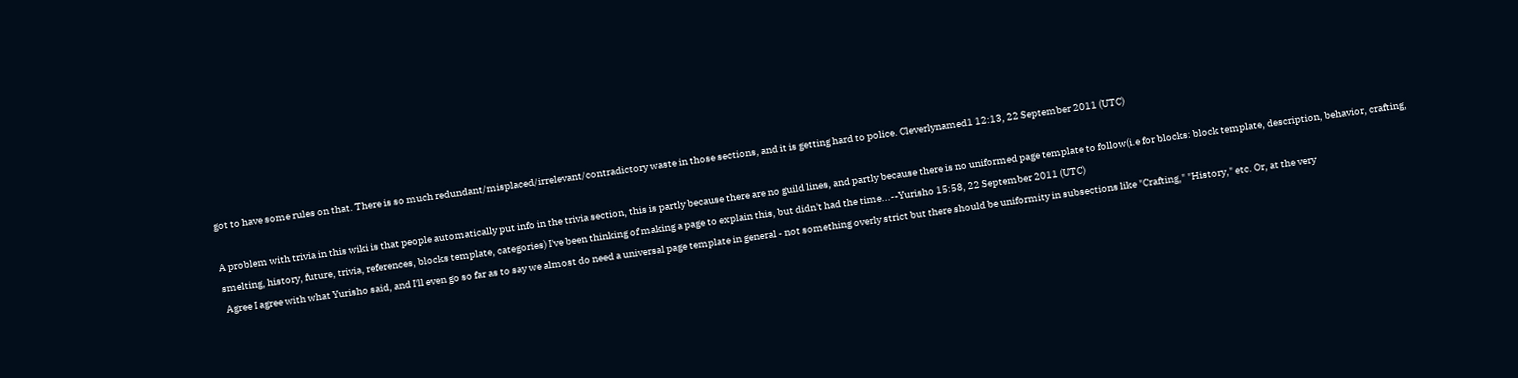got to have some rules on that. There is so much redundant/misplaced/irrelevant/contradictory waste in those sections, and it is getting hard to police. Cleverlynamed1 12:13, 22 September 2011 (UTC)

A problem with trivia in this wiki is that people automatically put info in the trivia section, this is partly because there are no guild lines, and partly because there is no uniformed page template to follow(i.e for blocks: block template, description, behavior, crafting, smelting, history, future, trivia, references, blocks template, categories) I've been thinking of making a page to explain this, but didn't had the time...--Yurisho 15:58, 22 September 2011 (UTC)
 Agree I agree with what Yurisho said, and I'll even go so far as to say we almost do need a universal page template in general - not something overly strict but there should be uniformity in subsections like "Crafting," "History," etc. Or, at the very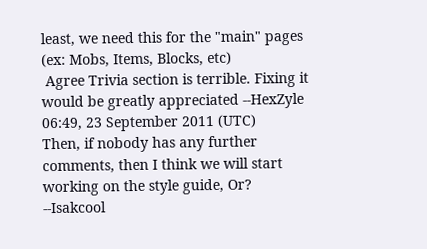least, we need this for the "main" pages (ex: Mobs, Items, Blocks, etc)
 Agree Trivia section is terrible. Fixing it would be greatly appreciated --HexZyle 06:49, 23 September 2011 (UTC)
Then, if nobody has any further comments, then I think we will start working on the style guide, Or? --Isakcool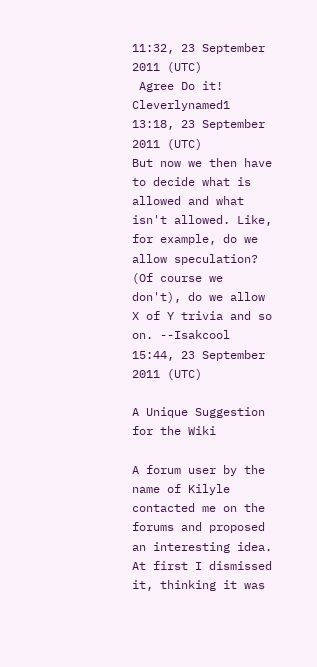11:32, 23 September 2011 (UTC)
 Agree Do it! Cleverlynamed1 13:18, 23 September 2011 (UTC)
But now we then have to decide what is allowed and what isn't allowed. Like, for example, do we allow speculation? (Of course we don't), do we allow X of Y trivia and so on. --Isakcool 15:44, 23 September 2011 (UTC)

A Unique Suggestion for the Wiki

A forum user by the name of Kilyle contacted me on the forums and proposed an interesting idea. At first I dismissed it, thinking it was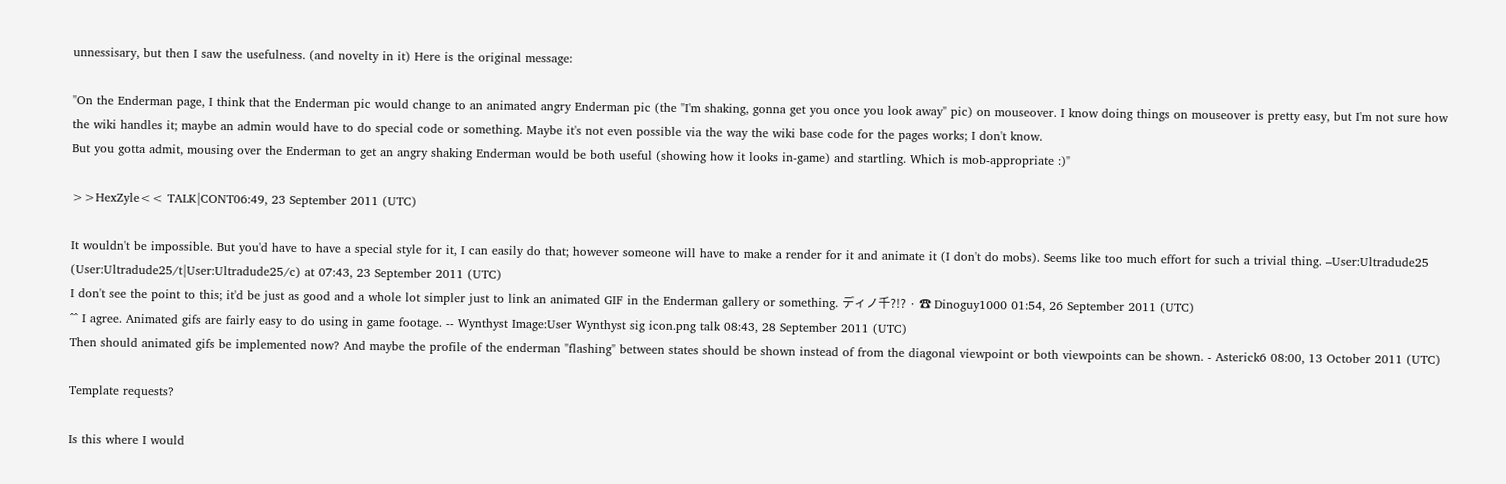unnessisary, but then I saw the usefulness. (and novelty in it) Here is the original message:

"On the Enderman page, I think that the Enderman pic would change to an animated angry Enderman pic (the "I'm shaking, gonna get you once you look away" pic) on mouseover. I know doing things on mouseover is pretty easy, but I'm not sure how the wiki handles it; maybe an admin would have to do special code or something. Maybe it's not even possible via the way the wiki base code for the pages works; I don't know.
But you gotta admit, mousing over the Enderman to get an angry shaking Enderman would be both useful (showing how it looks in-game) and startling. Which is mob-appropriate :)"

>>HexZyle<< TALK|CONT06:49, 23 September 2011 (UTC)

It wouldn't be impossible. But you'd have to have a special style for it, I can easily do that; however someone will have to make a render for it and animate it (I don't do mobs). Seems like too much effort for such a trivial thing. –User:Ultradude25 (User:Ultradude25/t|User:Ultradude25/c) at 07:43, 23 September 2011 (UTC)
I don't see the point to this; it'd be just as good and a whole lot simpler just to link an animated GIF in the Enderman gallery or something. ディノ千?!? · ☎ Dinoguy1000 01:54, 26 September 2011 (UTC)
^^ I agree. Animated gifs are fairly easy to do using in game footage. -- Wynthyst Image:User Wynthyst sig icon.png talk 08:43, 28 September 2011 (UTC)
Then should animated gifs be implemented now? And maybe the profile of the enderman "flashing" between states should be shown instead of from the diagonal viewpoint or both viewpoints can be shown. - Asterick6 08:00, 13 October 2011 (UTC)

Template requests?

Is this where I would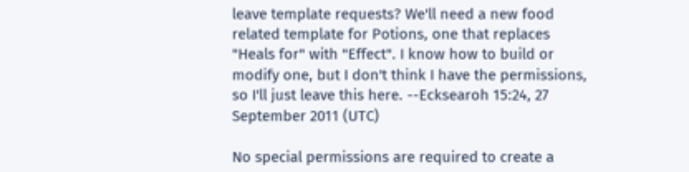leave template requests? We'll need a new food related template for Potions, one that replaces "Heals for" with "Effect". I know how to build or modify one, but I don't think I have the permissions, so I'll just leave this here. --Ecksearoh 15:24, 27 September 2011 (UTC)

No special permissions are required to create a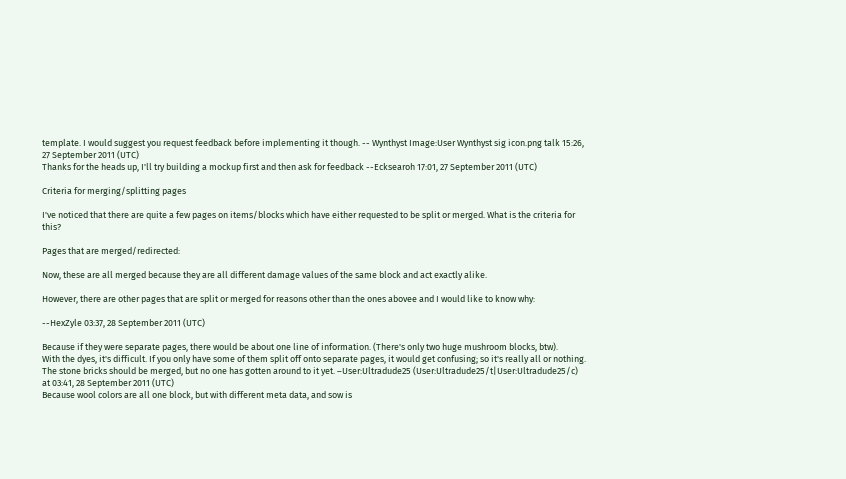template. I would suggest you request feedback before implementing it though. -- Wynthyst Image:User Wynthyst sig icon.png talk 15:26, 27 September 2011 (UTC)
Thanks for the heads up, I'll try building a mockup first and then ask for feedback --Ecksearoh 17:01, 27 September 2011 (UTC)

Criteria for merging/splitting pages

I've noticed that there are quite a few pages on items/blocks which have either requested to be split or merged. What is the criteria for this?

Pages that are merged/redirected:

Now, these are all merged because they are all different damage values of the same block and act exactly alike.

However, there are other pages that are split or merged for reasons other than the ones abovee and I would like to know why:

--HexZyle 03:37, 28 September 2011 (UTC)

Because if they were separate pages, there would be about one line of information. (There's only two huge mushroom blocks, btw).
With the dyes, it's difficult. If you only have some of them split off onto separate pages, it would get confusing; so it's really all or nothing.
The stone bricks should be merged, but no one has gotten around to it yet. –User:Ultradude25 (User:Ultradude25/t|User:Ultradude25/c) at 03:41, 28 September 2011 (UTC)
Because wool colors are all one block, but with different meta data, and sow is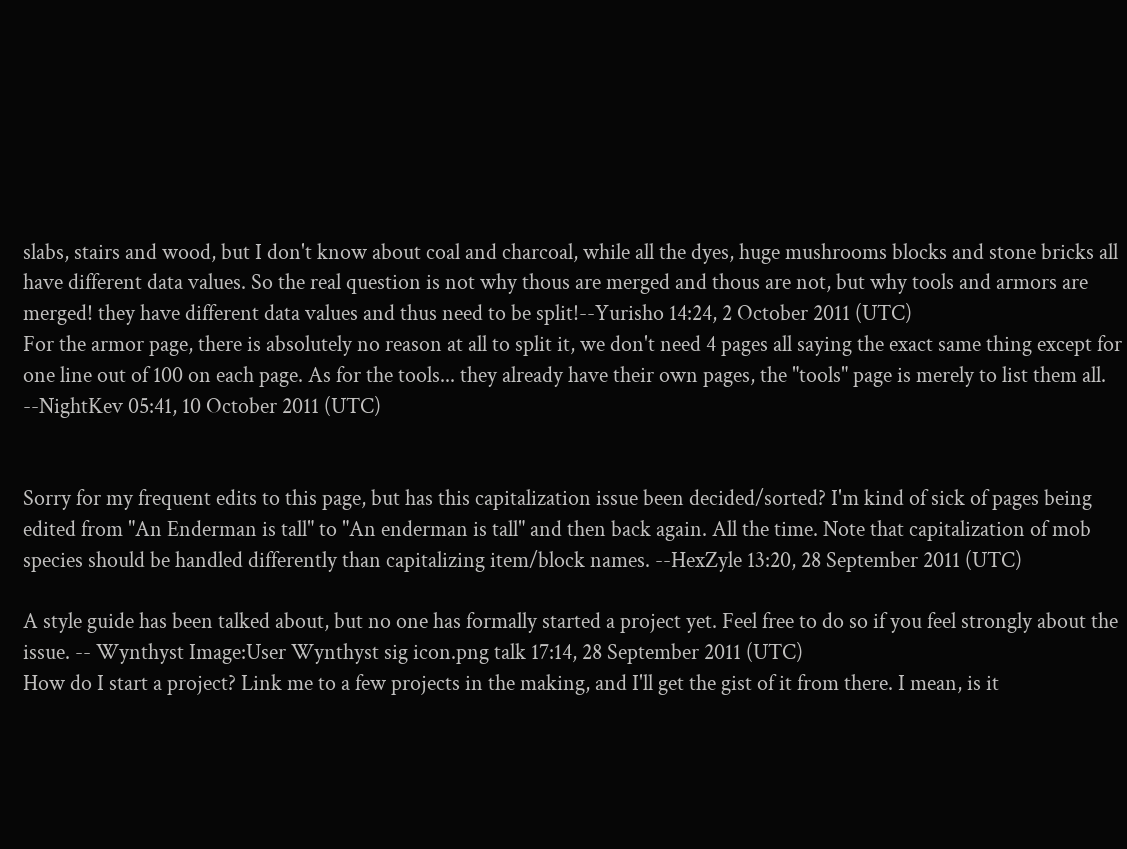slabs, stairs and wood, but I don't know about coal and charcoal, while all the dyes, huge mushrooms blocks and stone bricks all have different data values. So the real question is not why thous are merged and thous are not, but why tools and armors are merged! they have different data values and thus need to be split!--Yurisho 14:24, 2 October 2011 (UTC)
For the armor page, there is absolutely no reason at all to split it, we don't need 4 pages all saying the exact same thing except for one line out of 100 on each page. As for the tools... they already have their own pages, the "tools" page is merely to list them all. --NightKev 05:41, 10 October 2011 (UTC)


Sorry for my frequent edits to this page, but has this capitalization issue been decided/sorted? I'm kind of sick of pages being edited from "An Enderman is tall" to "An enderman is tall" and then back again. All the time. Note that capitalization of mob species should be handled differently than capitalizing item/block names. --HexZyle 13:20, 28 September 2011 (UTC)

A style guide has been talked about, but no one has formally started a project yet. Feel free to do so if you feel strongly about the issue. -- Wynthyst Image:User Wynthyst sig icon.png talk 17:14, 28 September 2011 (UTC)
How do I start a project? Link me to a few projects in the making, and I'll get the gist of it from there. I mean, is it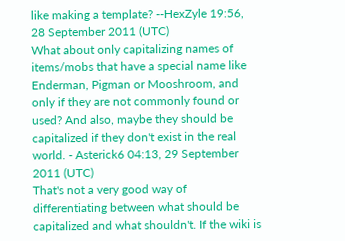like making a template? --HexZyle 19:56, 28 September 2011 (UTC)
What about only capitalizing names of items/mobs that have a special name like Enderman, Pigman or Mooshroom, and only if they are not commonly found or used? And also, maybe they should be capitalized if they don't exist in the real world. - Asterick6 04:13, 29 September 2011 (UTC)
That's not a very good way of differentiating between what should be capitalized and what shouldn't. If the wiki is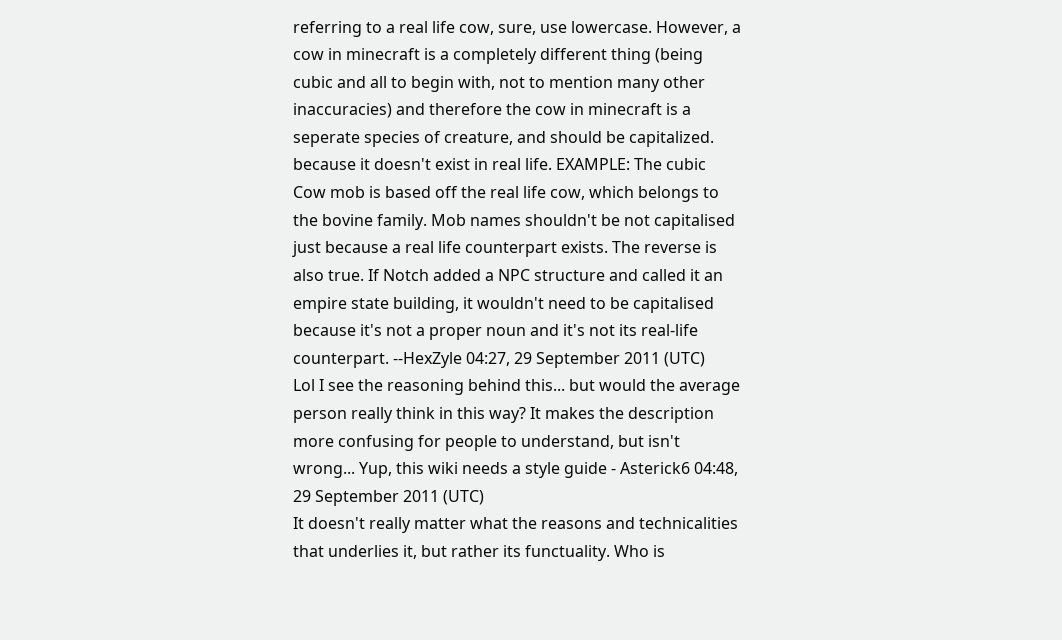referring to a real life cow, sure, use lowercase. However, a cow in minecraft is a completely different thing (being cubic and all to begin with, not to mention many other inaccuracies) and therefore the cow in minecraft is a seperate species of creature, and should be capitalized. because it doesn't exist in real life. EXAMPLE: The cubic Cow mob is based off the real life cow, which belongs to the bovine family. Mob names shouldn't be not capitalised just because a real life counterpart exists. The reverse is also true. If Notch added a NPC structure and called it an empire state building, it wouldn't need to be capitalised because it's not a proper noun and it's not its real-life counterpart. --HexZyle 04:27, 29 September 2011 (UTC)
Lol I see the reasoning behind this... but would the average person really think in this way? It makes the description more confusing for people to understand, but isn't wrong... Yup, this wiki needs a style guide - Asterick6 04:48, 29 September 2011 (UTC)
It doesn't really matter what the reasons and technicalities that underlies it, but rather its functuality. Who is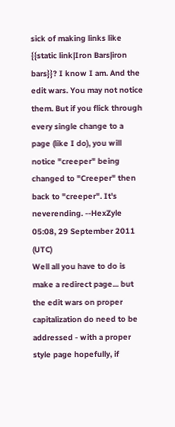sick of making links like {{static link|Iron Bars|iron bars}}? I know I am. And the edit wars. You may not notice them. But if you flick through every single change to a page (like I do), you will notice "creeper" being changed to "Creeper" then back to "creeper". It's neverending. --HexZyle 05:08, 29 September 2011 (UTC)
Well all you have to do is make a redirect page... but the edit wars on proper capitalization do need to be addressed - with a proper style page hopefully, if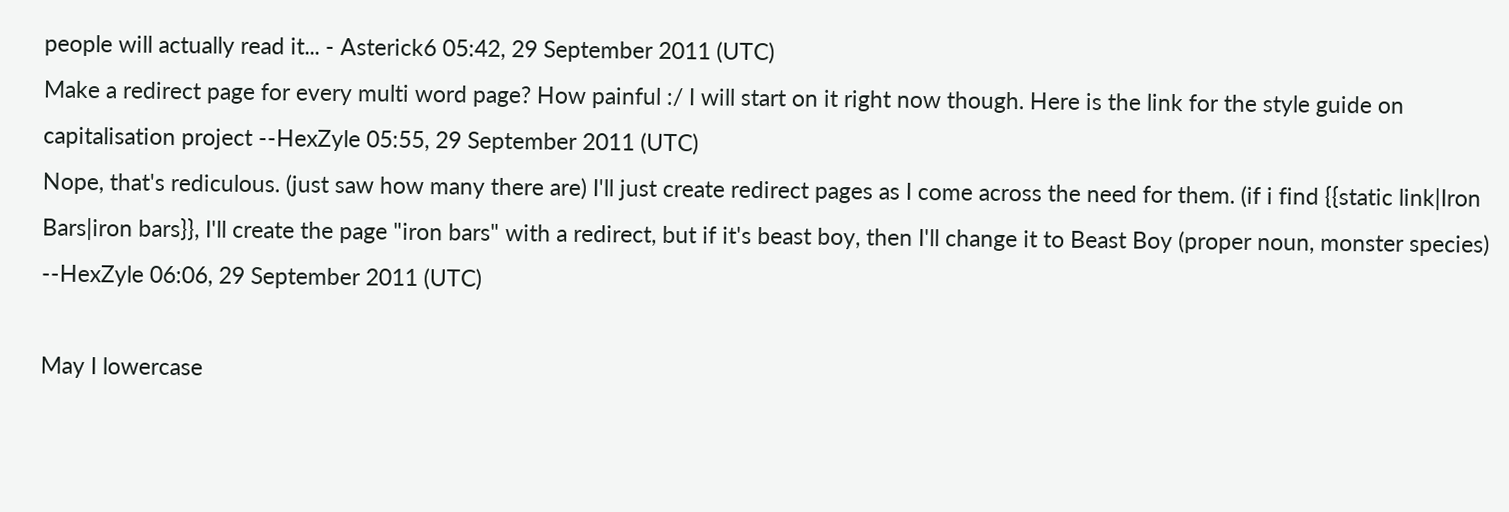people will actually read it... - Asterick6 05:42, 29 September 2011 (UTC)
Make a redirect page for every multi word page? How painful :/ I will start on it right now though. Here is the link for the style guide on capitalisation project --HexZyle 05:55, 29 September 2011 (UTC)
Nope, that's rediculous. (just saw how many there are) I'll just create redirect pages as I come across the need for them. (if i find {{static link|Iron Bars|iron bars}}, I'll create the page "iron bars" with a redirect, but if it's beast boy, then I'll change it to Beast Boy (proper noun, monster species) --HexZyle 06:06, 29 September 2011 (UTC)

May I lowercase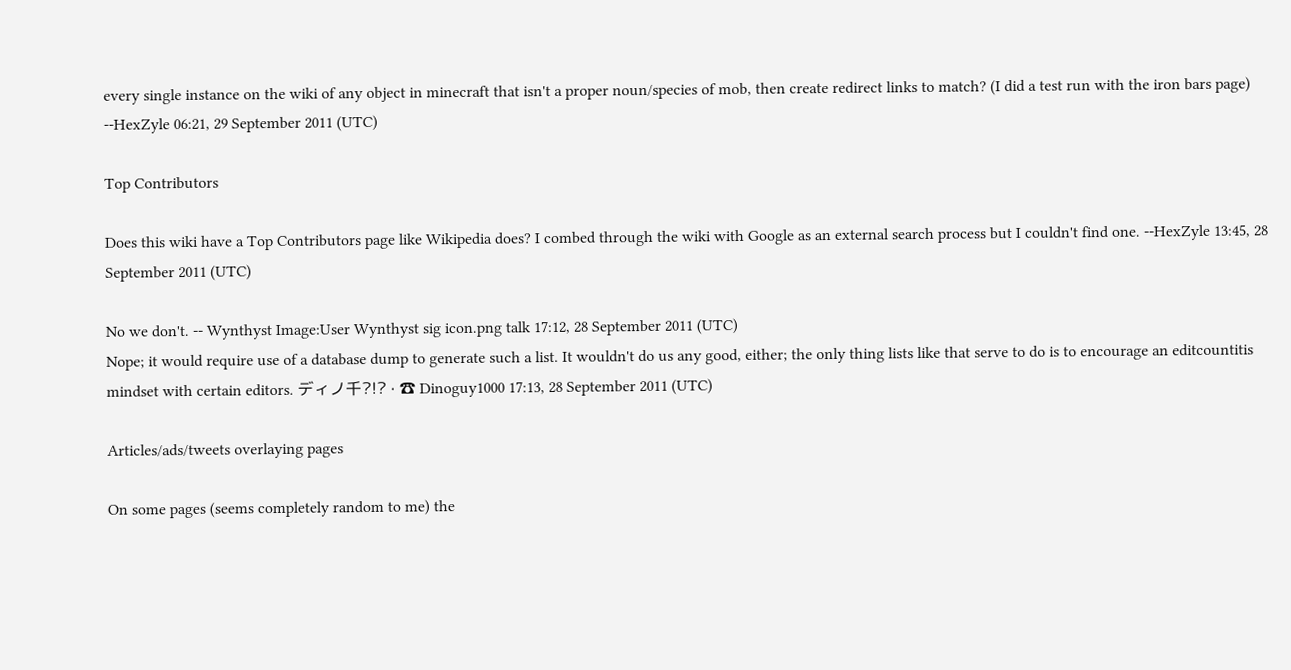every single instance on the wiki of any object in minecraft that isn't a proper noun/species of mob, then create redirect links to match? (I did a test run with the iron bars page) --HexZyle 06:21, 29 September 2011 (UTC)

Top Contributors

Does this wiki have a Top Contributors page like Wikipedia does? I combed through the wiki with Google as an external search process but I couldn't find one. --HexZyle 13:45, 28 September 2011 (UTC)

No we don't. -- Wynthyst Image:User Wynthyst sig icon.png talk 17:12, 28 September 2011 (UTC)
Nope; it would require use of a database dump to generate such a list. It wouldn't do us any good, either; the only thing lists like that serve to do is to encourage an editcountitis mindset with certain editors. ディノ千?!? · ☎ Dinoguy1000 17:13, 28 September 2011 (UTC)

Articles/ads/tweets overlaying pages

On some pages (seems completely random to me) the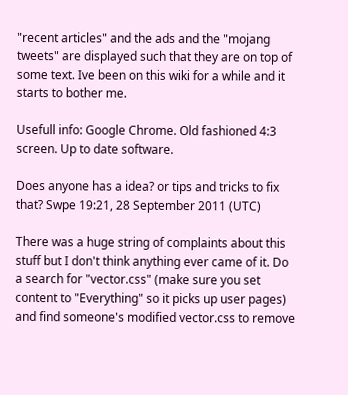"recent articles" and the ads and the "mojang tweets" are displayed such that they are on top of some text. Ive been on this wiki for a while and it starts to bother me.

Usefull info: Google Chrome. Old fashioned 4:3 screen. Up to date software.

Does anyone has a idea? or tips and tricks to fix that? Swpe 19:21, 28 September 2011 (UTC)

There was a huge string of complaints about this stuff but I don't think anything ever came of it. Do a search for "vector.css" (make sure you set content to "Everything" so it picks up user pages) and find someone's modified vector.css to remove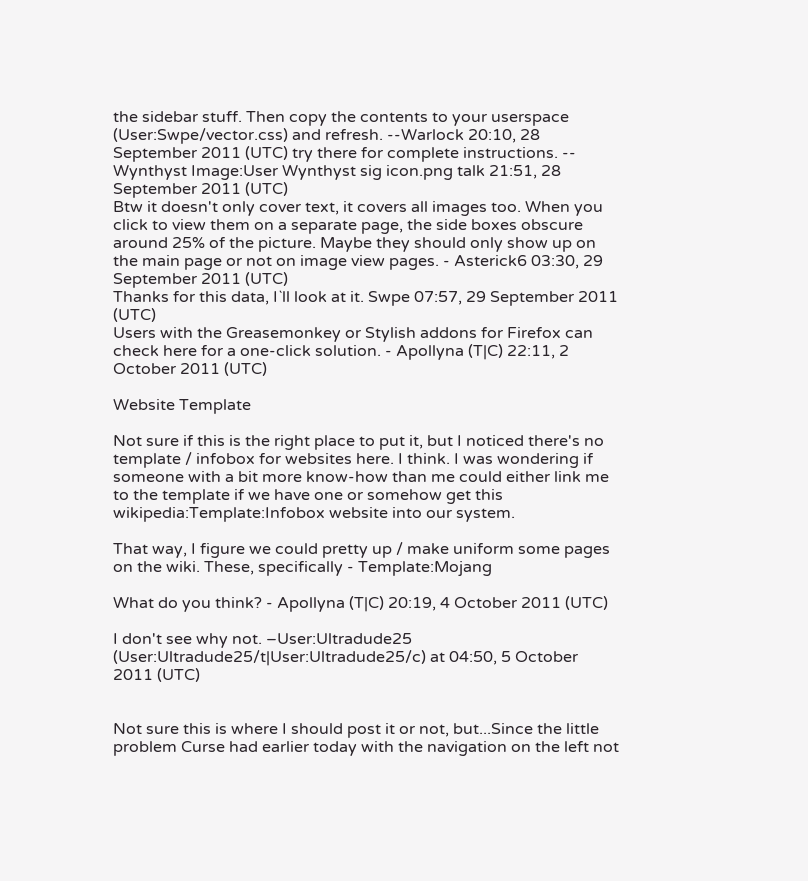the sidebar stuff. Then copy the contents to your userspace (User:Swpe/vector.css) and refresh. --Warlock 20:10, 28 September 2011 (UTC) try there for complete instructions. -- Wynthyst Image:User Wynthyst sig icon.png talk 21:51, 28 September 2011 (UTC)
Btw it doesn't only cover text, it covers all images too. When you click to view them on a separate page, the side boxes obscure around 25% of the picture. Maybe they should only show up on the main page or not on image view pages. - Asterick6 03:30, 29 September 2011 (UTC)
Thanks for this data, I`ll look at it. Swpe 07:57, 29 September 2011 (UTC)
Users with the Greasemonkey or Stylish addons for Firefox can check here for a one-click solution. - Apollyna (T|C) 22:11, 2 October 2011 (UTC)

Website Template

Not sure if this is the right place to put it, but I noticed there's no template / infobox for websites here. I think. I was wondering if someone with a bit more know-how than me could either link me to the template if we have one or somehow get this wikipedia:Template:Infobox website into our system.

That way, I figure we could pretty up / make uniform some pages on the wiki. These, specifically - Template:Mojang

What do you think? - Apollyna (T|C) 20:19, 4 October 2011 (UTC)

I don't see why not. –User:Ultradude25 (User:Ultradude25/t|User:Ultradude25/c) at 04:50, 5 October 2011 (UTC)


Not sure this is where I should post it or not, but...Since the little problem Curse had earlier today with the navigation on the left not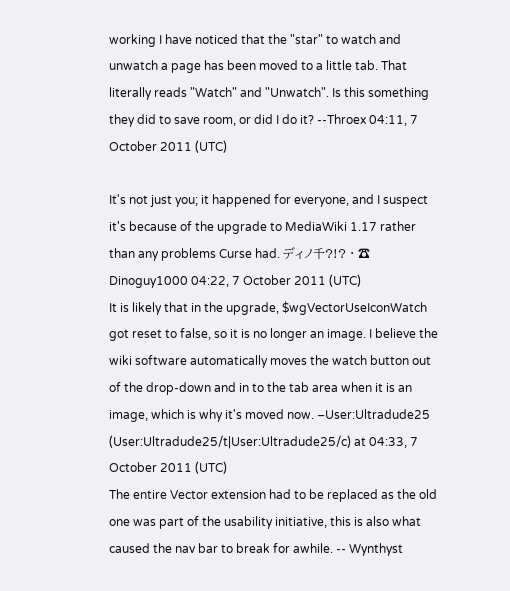working I have noticed that the "star" to watch and unwatch a page has been moved to a little tab. That literally reads "Watch" and "Unwatch". Is this something they did to save room, or did I do it? --Throex 04:11, 7 October 2011 (UTC)

It's not just you; it happened for everyone, and I suspect it's because of the upgrade to MediaWiki 1.17 rather than any problems Curse had. ディノ千?!? · ☎ Dinoguy1000 04:22, 7 October 2011 (UTC)
It is likely that in the upgrade, $wgVectorUseIconWatch got reset to false, so it is no longer an image. I believe the wiki software automatically moves the watch button out of the drop-down and in to the tab area when it is an image, which is why it's moved now. –User:Ultradude25 (User:Ultradude25/t|User:Ultradude25/c) at 04:33, 7 October 2011 (UTC)
The entire Vector extension had to be replaced as the old one was part of the usability initiative, this is also what caused the nav bar to break for awhile. -- Wynthyst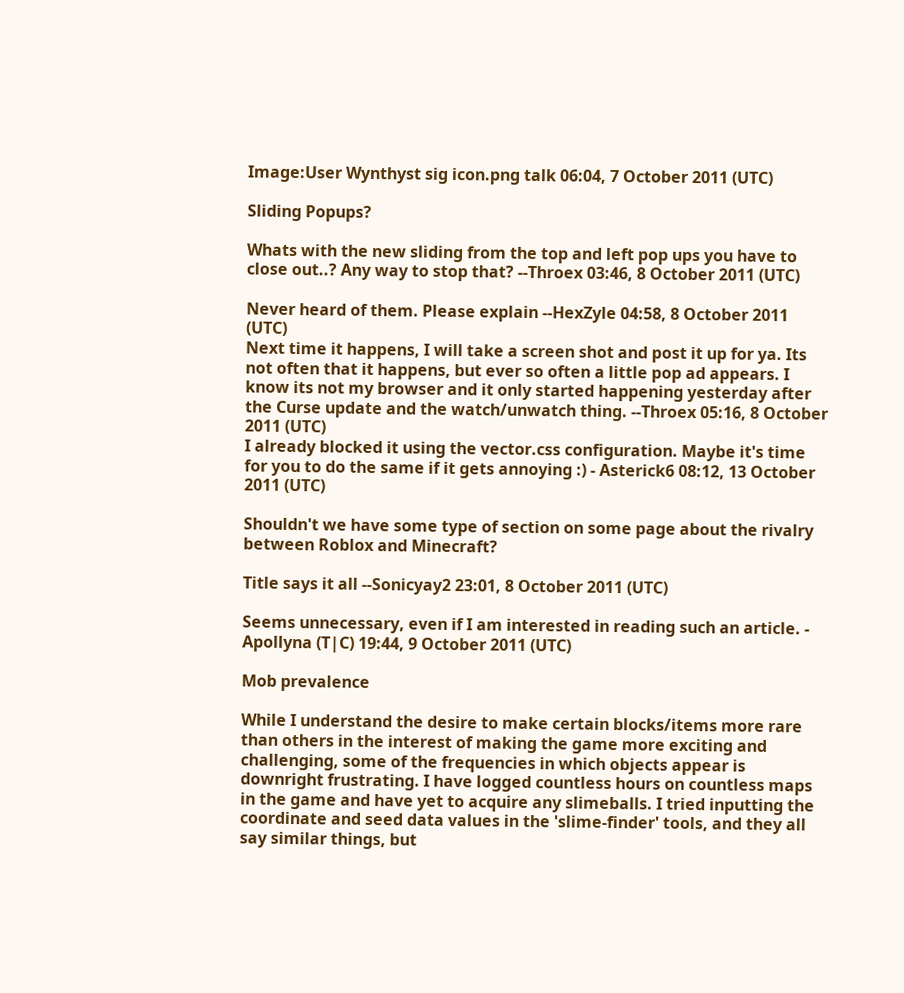Image:User Wynthyst sig icon.png talk 06:04, 7 October 2011 (UTC)

Sliding Popups?

Whats with the new sliding from the top and left pop ups you have to close out..? Any way to stop that? --Throex 03:46, 8 October 2011 (UTC)

Never heard of them. Please explain --HexZyle 04:58, 8 October 2011 (UTC)
Next time it happens, I will take a screen shot and post it up for ya. Its not often that it happens, but ever so often a little pop ad appears. I know its not my browser and it only started happening yesterday after the Curse update and the watch/unwatch thing. --Throex 05:16, 8 October 2011 (UTC)
I already blocked it using the vector.css configuration. Maybe it's time for you to do the same if it gets annoying :) - Asterick6 08:12, 13 October 2011 (UTC)

Shouldn't we have some type of section on some page about the rivalry between Roblox and Minecraft?

Title says it all --Sonicyay2 23:01, 8 October 2011 (UTC)

Seems unnecessary, even if I am interested in reading such an article. - Apollyna (T|C) 19:44, 9 October 2011 (UTC)

Mob prevalence

While I understand the desire to make certain blocks/items more rare than others in the interest of making the game more exciting and challenging, some of the frequencies in which objects appear is downright frustrating. I have logged countless hours on countless maps in the game and have yet to acquire any slimeballs. I tried inputting the coordinate and seed data values in the 'slime-finder' tools, and they all say similar things, but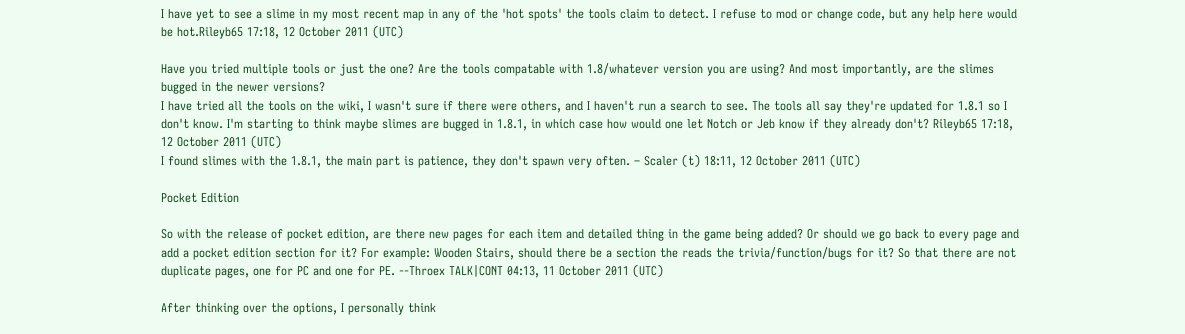I have yet to see a slime in my most recent map in any of the 'hot spots' the tools claim to detect. I refuse to mod or change code, but any help here would be hot.Rileyb65 17:18, 12 October 2011 (UTC)

Have you tried multiple tools or just the one? Are the tools compatable with 1.8/whatever version you are using? And most importantly, are the slimes bugged in the newer versions?
I have tried all the tools on the wiki, I wasn't sure if there were others, and I haven't run a search to see. The tools all say they're updated for 1.8.1 so I don't know. I'm starting to think maybe slimes are bugged in 1.8.1, in which case how would one let Notch or Jeb know if they already don't? Rileyb65 17:18, 12 October 2011 (UTC)
I found slimes with the 1.8.1, the main part is patience, they don't spawn very often. – Scaler (t) 18:11, 12 October 2011 (UTC)

Pocket Edition

So with the release of pocket edition, are there new pages for each item and detailed thing in the game being added? Or should we go back to every page and add a pocket edition section for it? For example: Wooden Stairs, should there be a section the reads the trivia/function/bugs for it? So that there are not duplicate pages, one for PC and one for PE. --Throex TALK|CONT 04:13, 11 October 2011 (UTC)

After thinking over the options, I personally think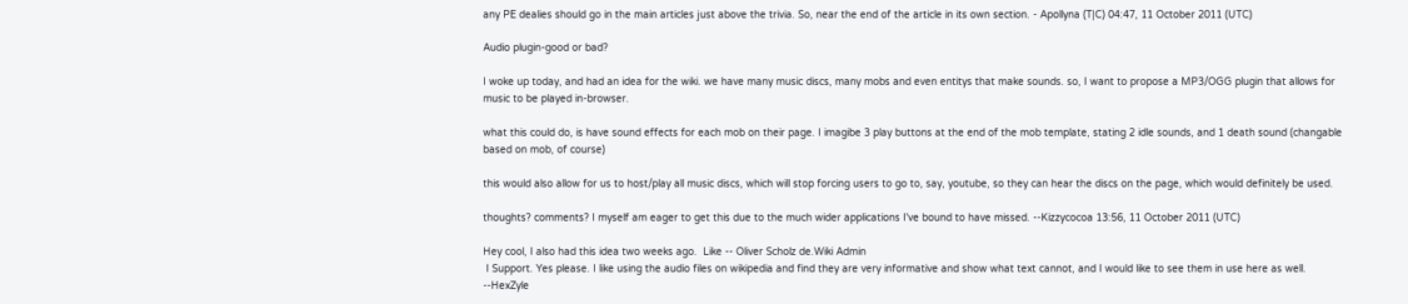any PE dealies should go in the main articles just above the trivia. So, near the end of the article in its own section. - Apollyna (T|C) 04:47, 11 October 2011 (UTC)

Audio plugin-good or bad?

I woke up today, and had an idea for the wiki. we have many music discs, many mobs and even entitys that make sounds. so, I want to propose a MP3/OGG plugin that allows for music to be played in-browser.

what this could do, is have sound effects for each mob on their page. I imagibe 3 play buttons at the end of the mob template, stating 2 idle sounds, and 1 death sound (changable based on mob, of course)

this would also allow for us to host/play all music discs, which will stop forcing users to go to, say, youtube, so they can hear the discs on the page, which would definitely be used.

thoughts? comments? I myself am eager to get this due to the much wider applications I've bound to have missed. --Kizzycocoa 13:56, 11 October 2011 (UTC)

Hey cool, I also had this idea two weeks ago.  Like -- Oliver Scholz de.Wiki Admin
 I Support. Yes please. I like using the audio files on wikipedia and find they are very informative and show what text cannot, and I would like to see them in use here as well. --HexZyle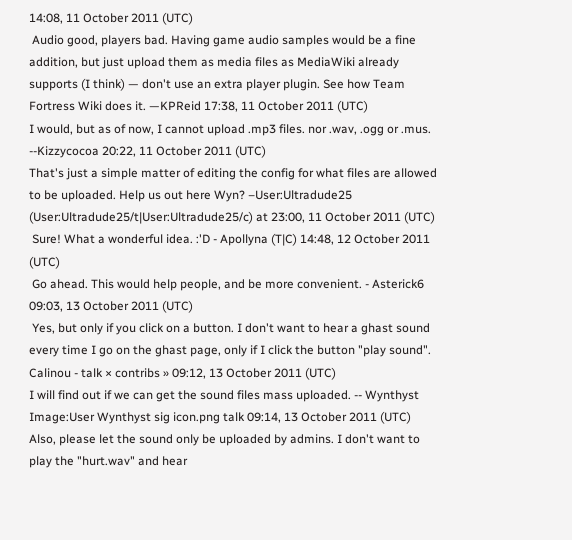14:08, 11 October 2011 (UTC)
 Audio good, players bad. Having game audio samples would be a fine addition, but just upload them as media files as MediaWiki already supports (I think) — don't use an extra player plugin. See how Team Fortress Wiki does it. —KPReid 17:38, 11 October 2011 (UTC)
I would, but as of now, I cannot upload .mp3 files. nor .wav, .ogg or .mus. --Kizzycocoa 20:22, 11 October 2011 (UTC)
That's just a simple matter of editing the config for what files are allowed to be uploaded. Help us out here Wyn? –User:Ultradude25 (User:Ultradude25/t|User:Ultradude25/c) at 23:00, 11 October 2011 (UTC)
 Sure! What a wonderful idea. :'D - Apollyna (T|C) 14:48, 12 October 2011 (UTC)
 Go ahead. This would help people, and be more convenient. - Asterick6 09:03, 13 October 2011 (UTC)
 Yes, but only if you click on a button. I don't want to hear a ghast sound every time I go on the ghast page, only if I click the button "play sound". Calinou - talk × contribs » 09:12, 13 October 2011 (UTC)
I will find out if we can get the sound files mass uploaded. -- Wynthyst Image:User Wynthyst sig icon.png talk 09:14, 13 October 2011 (UTC)
Also, please let the sound only be uploaded by admins. I don't want to play the "hurt.wav" and hear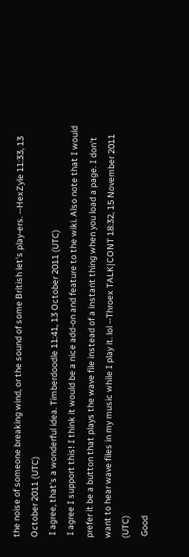the noise of someone breaking wind, or the sound of some British let's play-ers. --HexZyle 11:33, 13 October 2011 (UTC)
 I agree, that's a wonderful idea. Timberdoodle 11:41, 13 October 2011 (UTC)
 I agree I support this! I think it would be a nice add-on and feature to the wiki. Also note that I would prefer it be a button that plays the wave file instead of a instant thing when you load a page. I don't want to hear wave files in my music while I play it. lol --Throex TALK|CONT 18:32, 15 November 2011 (UTC)
 Good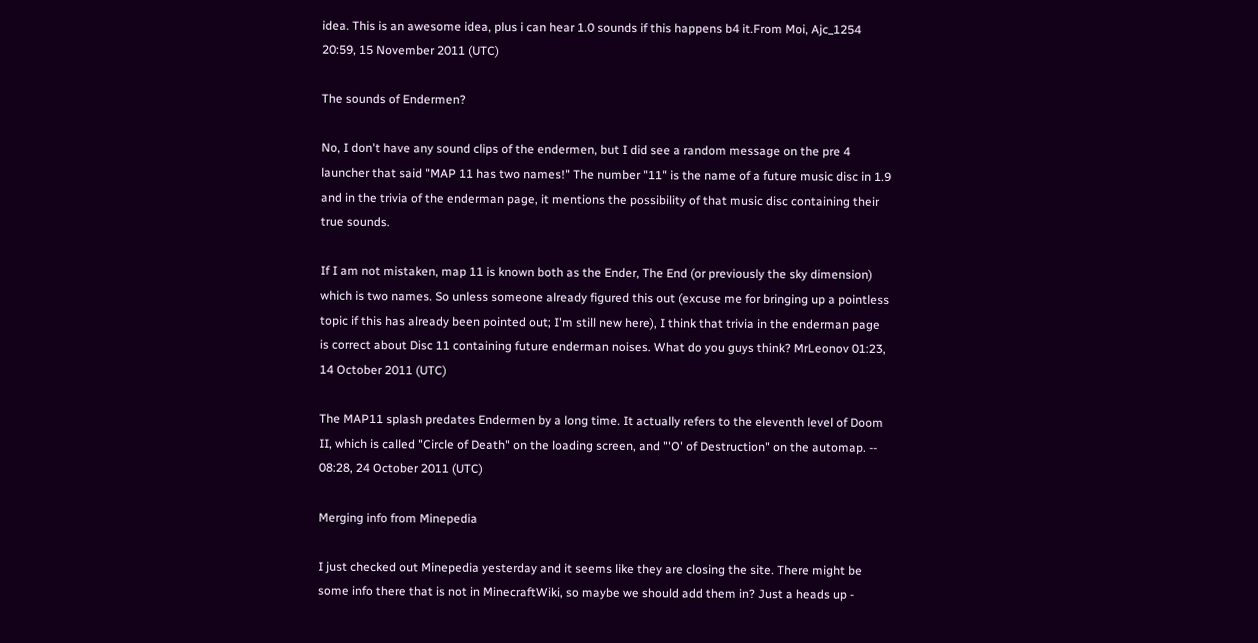idea. This is an awesome idea, plus i can hear 1.0 sounds if this happens b4 it.From Moi, Ajc_1254 20:59, 15 November 2011 (UTC)

The sounds of Endermen?

No, I don't have any sound clips of the endermen, but I did see a random message on the pre 4 launcher that said "MAP 11 has two names!" The number "11" is the name of a future music disc in 1.9 and in the trivia of the enderman page, it mentions the possibility of that music disc containing their true sounds.

If I am not mistaken, map 11 is known both as the Ender, The End (or previously the sky dimension) which is two names. So unless someone already figured this out (excuse me for bringing up a pointless topic if this has already been pointed out; I'm still new here), I think that trivia in the enderman page is correct about Disc 11 containing future enderman noises. What do you guys think? MrLeonov 01:23, 14 October 2011 (UTC)

The MAP11 splash predates Endermen by a long time. It actually refers to the eleventh level of Doom II, which is called "Circle of Death" on the loading screen, and "'O' of Destruction" on the automap. -- 08:28, 24 October 2011 (UTC)

Merging info from Minepedia

I just checked out Minepedia yesterday and it seems like they are closing the site. There might be some info there that is not in MinecraftWiki, so maybe we should add them in? Just a heads up -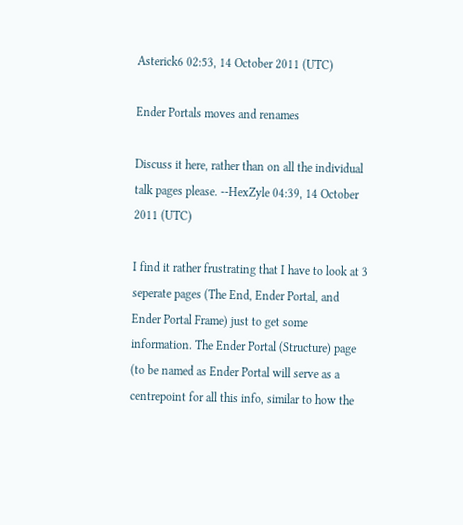Asterick6 02:53, 14 October 2011 (UTC)

Ender Portals moves and renames

Discuss it here, rather than on all the individual talk pages please. --HexZyle 04:39, 14 October 2011 (UTC)

I find it rather frustrating that I have to look at 3 seperate pages (The End, Ender Portal, and Ender Portal Frame) just to get some information. The Ender Portal (Structure) page (to be named as Ender Portal will serve as a centrepoint for all this info, similar to how the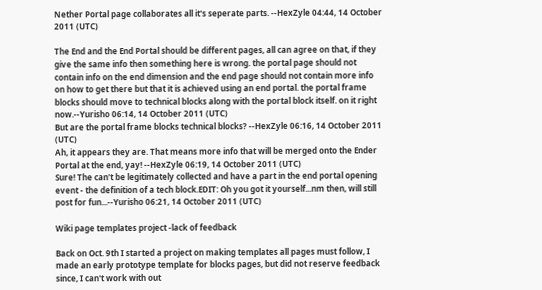Nether Portal page collaborates all it's seperate parts. --HexZyle 04:44, 14 October 2011 (UTC)

The End and the End Portal should be different pages, all can agree on that, if they give the same info then something here is wrong. the portal page should not contain info on the end dimension and the end page should not contain more info on how to get there but that it is achieved using an end portal. the portal frame blocks should move to technical blocks along with the portal block itself. on it right now.--Yurisho 06:14, 14 October 2011 (UTC)
But are the portal frame blocks technical blocks? --HexZyle 06:16, 14 October 2011 (UTC)
Ah, it appears they are. That means more info that will be merged onto the Ender Portal at the end, yay! --HexZyle 06:19, 14 October 2011 (UTC)
Sure! The can't be legitimately collected and have a part in the end portal opening event - the definition of a tech block.EDIT: Oh you got it yourself...nm then, will still post for fun...--Yurisho 06:21, 14 October 2011 (UTC)

Wiki page templates project -lack of feedback

Back on Oct. 9th I started a project on making templates all pages must follow, I made an early prototype template for blocks pages, but did not reserve feedback since, I can't work with out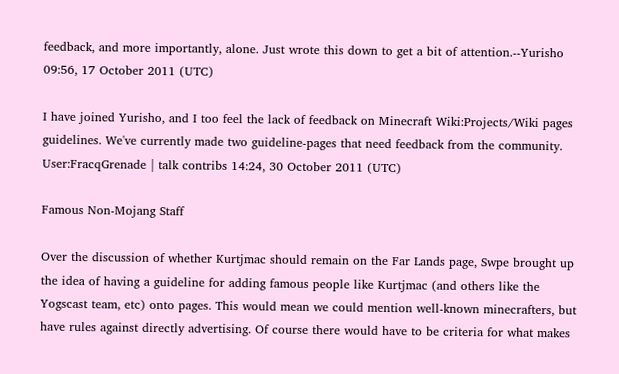feedback, and more importantly, alone. Just wrote this down to get a bit of attention.--Yurisho 09:56, 17 October 2011 (UTC)

I have joined Yurisho, and I too feel the lack of feedback on Minecraft Wiki:Projects/Wiki pages guidelines. We've currently made two guideline-pages that need feedback from the community. User:FracqGrenade | talk contribs 14:24, 30 October 2011 (UTC)

Famous Non-Mojang Staff

Over the discussion of whether Kurtjmac should remain on the Far Lands page, Swpe brought up the idea of having a guideline for adding famous people like Kurtjmac (and others like the Yogscast team, etc) onto pages. This would mean we could mention well-known minecrafters, but have rules against directly advertising. Of course there would have to be criteria for what makes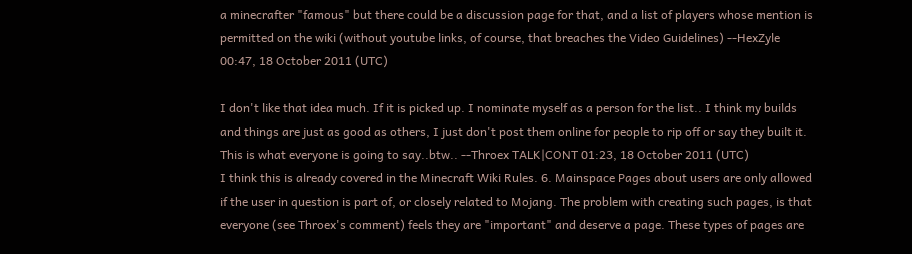a minecrafter "famous" but there could be a discussion page for that, and a list of players whose mention is permitted on the wiki (without youtube links, of course, that breaches the Video Guidelines) --HexZyle 00:47, 18 October 2011 (UTC)

I don't like that idea much. If it is picked up. I nominate myself as a person for the list.. I think my builds and things are just as good as others, I just don't post them online for people to rip off or say they built it. This is what everyone is going to say..btw.. --Throex TALK|CONT 01:23, 18 October 2011 (UTC)
I think this is already covered in the Minecraft Wiki Rules. 6. Mainspace Pages about users are only allowed if the user in question is part of, or closely related to Mojang. The problem with creating such pages, is that everyone (see Throex's comment) feels they are "important" and deserve a page. These types of pages are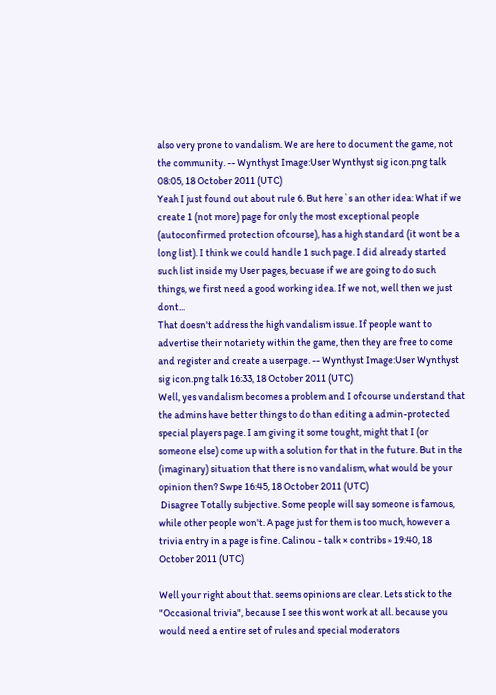also very prone to vandalism. We are here to document the game, not the community. -- Wynthyst Image:User Wynthyst sig icon.png talk 08:05, 18 October 2011 (UTC)
Yeah I just found out about rule 6. But here`s an other idea: What if we create 1 (not more) page for only the most exceptional people (autoconfirmed protection ofcourse), has a high standard (it wont be a long list). I think we could handle 1 such page. I did already started such list inside my User pages, becuase if we are going to do such things, we first need a good working idea. If we not, well then we just dont...
That doesn't address the high vandalism issue. If people want to advertise their notariety within the game, then they are free to come and register and create a userpage. -- Wynthyst Image:User Wynthyst sig icon.png talk 16:33, 18 October 2011 (UTC)
Well, yes vandalism becomes a problem and I ofcourse understand that the admins have better things to do than editing a admin-protected special players page. I am giving it some tought, might that I (or someone else) come up with a solution for that in the future. But in the (imaginary) situation that there is no vandalism, what would be your opinion then? Swpe 16:45, 18 October 2011 (UTC)
 Disagree Totally subjective. Some people will say someone is famous, while other people won't. A page just for them is too much, however a trivia entry in a page is fine. Calinou - talk × contribs » 19:40, 18 October 2011 (UTC)

Well your right about that. seems opinions are clear. Lets stick to the "Occasional trivia", because I see this wont work at all. because you would need a entire set of rules and special moderators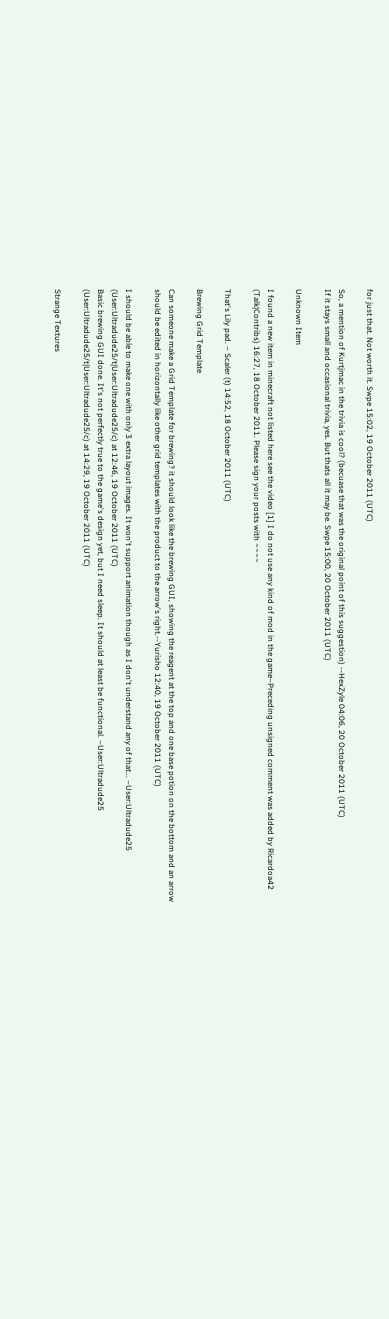for just that. Not worth it. Swpe 15:02, 19 October 2011 (UTC)

So, a mention of Kurtjmac in the trivia is cool? (becuase that was the original point of this suggestion) --HexZyle 04:06, 20 October 2011 (UTC)
If it stays small and occasional trivia, yes. But thats all it may be. Swpe 15:00, 20 October 2011 (UTC)

Unknown Item

I found a new item in minecraft not listed here see the video [1] I do not use any kind of mod in the game–Preceding unsigned comment was added by Ricardoa42 (Talk|Contribs) 16:27, 18 October 2011. Please sign your posts with ~~~~

That's Lily pad. – Scaler (t) 14:52, 18 October 2011 (UTC)

Brewing Grid Template

Can someone make a Grid Template for brewing? it should look like the brewing GUI, showing the reagent at the top and one base potion on the bottom and an arrow should be edited in horizontally like other grid templates with the product to the arrow's right.--Yurisho 12:40, 19 October 2011 (UTC)

I should be able to make one with only 3 extra layout images. It won't support animation though as I don't understand any of that... –User:Ultradude25 (User:Ultradude25/t|User:Ultradude25/c) at 12:46, 19 October 2011 (UTC)
Basic brewing GUI done. It's not perfectly true to the game's design yet, but I need sleep. It should at least be functional. –User:Ultradude25 (User:Ultradude25/t|User:Ultradude25/c) at 14:29, 19 October 2011 (UTC)

Strange Textures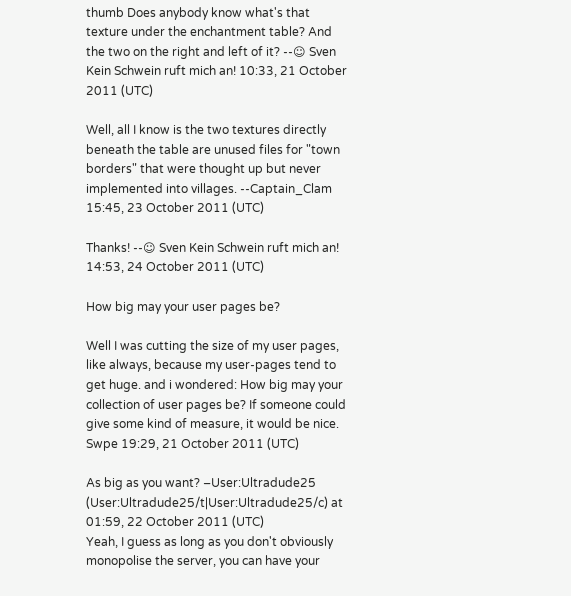thumb Does anybody know what's that texture under the enchantment table? And the two on the right and left of it? --☺ Sven Kein Schwein ruft mich an! 10:33, 21 October 2011 (UTC)

Well, all I know is the two textures directly beneath the table are unused files for "town borders" that were thought up but never implemented into villages. --Captain_Clam 15:45, 23 October 2011 (UTC)

Thanks! --☺ Sven Kein Schwein ruft mich an! 14:53, 24 October 2011 (UTC)

How big may your user pages be?

Well I was cutting the size of my user pages, like always, because my user-pages tend to get huge. and i wondered: How big may your collection of user pages be? If someone could give some kind of measure, it would be nice. Swpe 19:29, 21 October 2011 (UTC)

As big as you want? –User:Ultradude25 (User:Ultradude25/t|User:Ultradude25/c) at 01:59, 22 October 2011 (UTC)
Yeah, I guess as long as you don't obviously monopolise the server, you can have your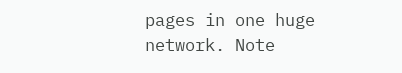pages in one huge network. Note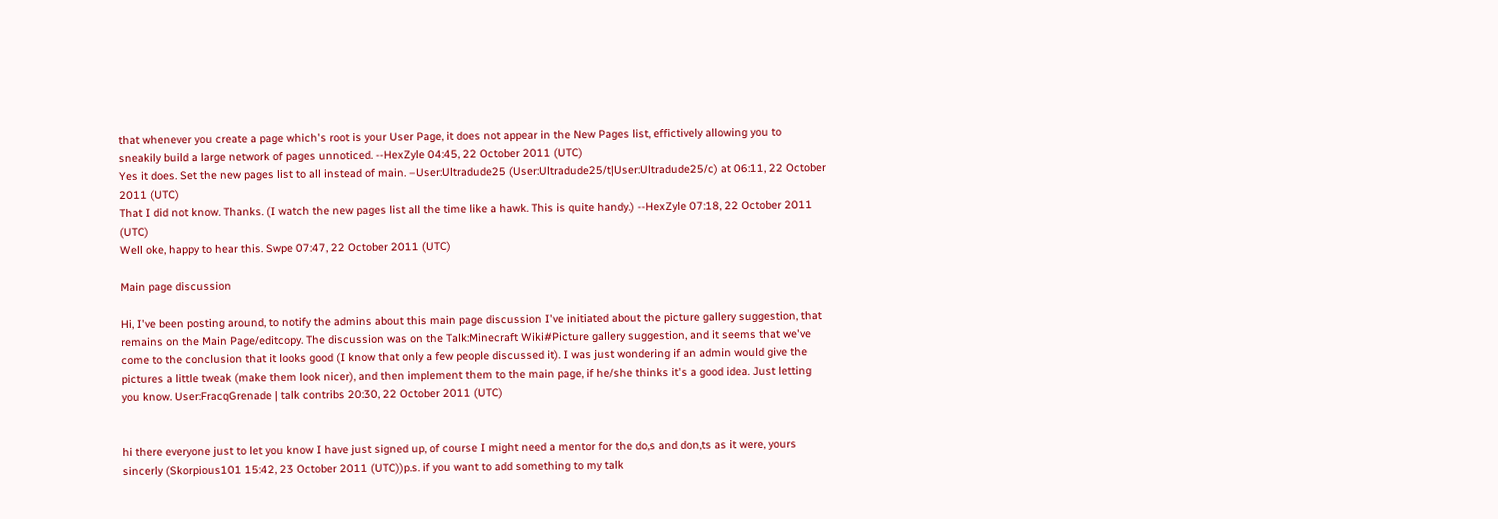that whenever you create a page which's root is your User Page, it does not appear in the New Pages list, effictively allowing you to sneakily build a large network of pages unnoticed. --HexZyle 04:45, 22 October 2011 (UTC)
Yes it does. Set the new pages list to all instead of main. –User:Ultradude25 (User:Ultradude25/t|User:Ultradude25/c) at 06:11, 22 October 2011 (UTC)
That I did not know. Thanks. (I watch the new pages list all the time like a hawk. This is quite handy.) --HexZyle 07:18, 22 October 2011 (UTC)
Well oke, happy to hear this. Swpe 07:47, 22 October 2011 (UTC)

Main page discussion

Hi, I've been posting around, to notify the admins about this main page discussion I've initiated about the picture gallery suggestion, that remains on the Main Page/editcopy. The discussion was on the Talk:Minecraft Wiki#Picture gallery suggestion, and it seems that we've come to the conclusion that it looks good (I know that only a few people discussed it). I was just wondering if an admin would give the pictures a little tweak (make them look nicer), and then implement them to the main page, if he/she thinks it's a good idea. Just letting you know. User:FracqGrenade | talk contribs 20:30, 22 October 2011 (UTC)


hi there everyone just to let you know I have just signed up, of course I might need a mentor for the do,s and don,ts as it were, yours sincerly (Skorpious101 15:42, 23 October 2011 (UTC))p.s. if you want to add something to my talk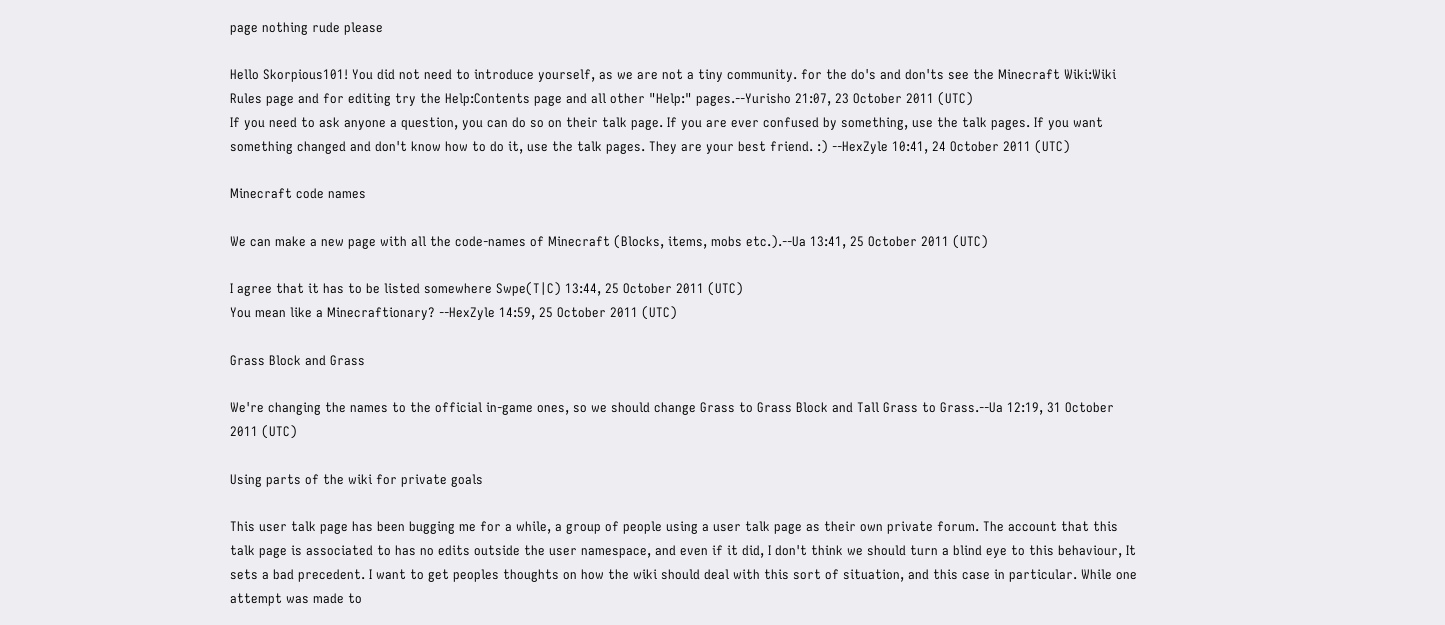page nothing rude please

Hello Skorpious101! You did not need to introduce yourself, as we are not a tiny community. for the do's and don'ts see the Minecraft Wiki:Wiki Rules page and for editing try the Help:Contents page and all other "Help:" pages.--Yurisho 21:07, 23 October 2011 (UTC)
If you need to ask anyone a question, you can do so on their talk page. If you are ever confused by something, use the talk pages. If you want something changed and don't know how to do it, use the talk pages. They are your best friend. :) --HexZyle 10:41, 24 October 2011 (UTC)

Minecraft code names

We can make a new page with all the code-names of Minecraft (Blocks, items, mobs etc.).--Ua 13:41, 25 October 2011 (UTC)

I agree that it has to be listed somewhere Swpe(T|C) 13:44, 25 October 2011 (UTC)
You mean like a Minecraftionary? --HexZyle 14:59, 25 October 2011 (UTC)

Grass Block and Grass

We're changing the names to the official in-game ones, so we should change Grass to Grass Block and Tall Grass to Grass.--Ua 12:19, 31 October 2011 (UTC)

Using parts of the wiki for private goals

This user talk page has been bugging me for a while, a group of people using a user talk page as their own private forum. The account that this talk page is associated to has no edits outside the user namespace, and even if it did, I don't think we should turn a blind eye to this behaviour, It sets a bad precedent. I want to get peoples thoughts on how the wiki should deal with this sort of situation, and this case in particular. While one attempt was made to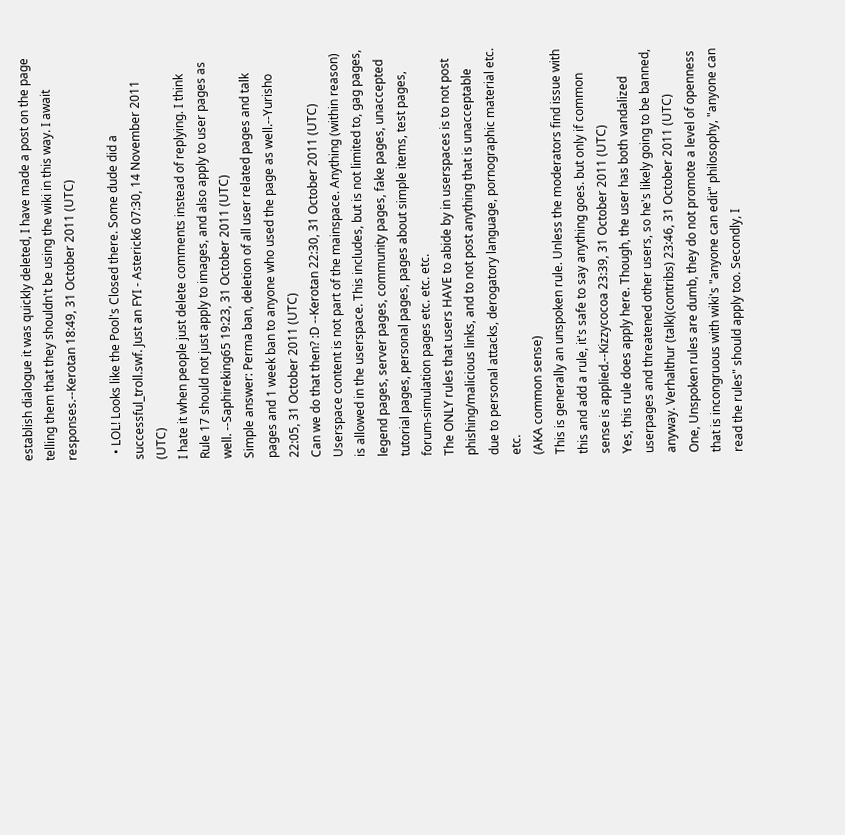establish dialogue it was quickly deleted, I have made a post on the page telling them that they shouldn't be using the wiki in this way. I await responses.--Kerotan 18:49, 31 October 2011 (UTC)

  • LOL! Looks like the Pool's Closed there. Some dude did a successful_troll.swf. Just an FYI - Asterick6 07:30, 14 November 2011 (UTC)
I hate it when people just delete comments instead of replying. I think Rule 17 should not just apply to images, and also apply to user pages as well. --Saphireking65 19:23, 31 October 2011 (UTC)
Simple answer: Perma ban, deletion of all user related pages and talk pages and 1 week ban to anyone who used the page as well.--Yurisho 22:05, 31 October 2011 (UTC)
Can we do that then? :D --Kerotan 22:30, 31 October 2011 (UTC)
Userspace content is not part of the mainspace. Anything (within reason) is allowed in the userspace. This includes, but is not limited to, gag pages, legend pages, server pages, community pages, fake pages, unaccepted tutorial pages, personal pages, pages about simple items, test pages, forum-simulation pages etc. etc. etc.
The ONLY rules that users HAVE to abide by in userspaces is to not post phishing/malicious links, and to not post anything that is unacceptable due to personal attacks, derogatory language, pornographic material etc. etc.
(AKA common sense)
This is generally an unspoken rule. Unless the moderators find issue with this and add a rule, it's safe to say anything goes. but only if common sense is applied.--Kizzycocoa 23:39, 31 October 2011 (UTC)
Yes, this rule does apply here. Though, the user has both vandalized userpages and threatened other users, so he's likely going to be banned, anyway. Verhalthur (talk)(contribs) 23:46, 31 October 2011 (UTC)
One, Unspoken rules are dumb, they do not promote a level of openness that is incongruous with wiki's "anyone can edit" philosophy, "anyone can read the rules" should apply too. Secondly, I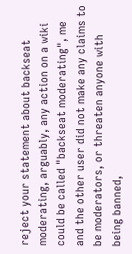reject your statement about backseat moderating, arguably, any action on a wiki could be called "backseat moderating", me and the other user did not make any claims to be moderators, or threaten anyone with being banned,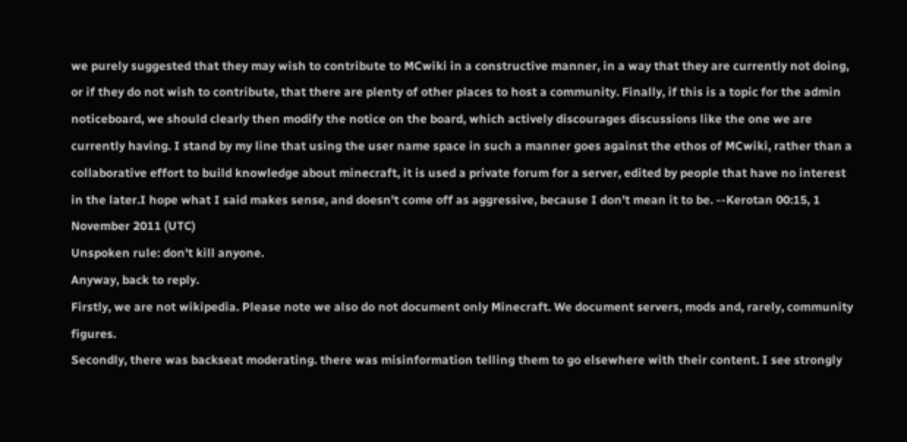we purely suggested that they may wish to contribute to MCwiki in a constructive manner, in a way that they are currently not doing, or if they do not wish to contribute, that there are plenty of other places to host a community. Finally, if this is a topic for the admin noticeboard, we should clearly then modify the notice on the board, which actively discourages discussions like the one we are currently having. I stand by my line that using the user name space in such a manner goes against the ethos of MCwiki, rather than a collaborative effort to build knowledge about minecraft, it is used a private forum for a server, edited by people that have no interest in the later.I hope what I said makes sense, and doesn't come off as aggressive, because I don't mean it to be. --Kerotan 00:15, 1 November 2011 (UTC)
Unspoken rule: don't kill anyone.
Anyway, back to reply.
Firstly, we are not wikipedia. Please note we also do not document only Minecraft. We document servers, mods and, rarely, community figures.
Secondly, there was backseat moderating. there was misinformation telling them to go elsewhere with their content. I see strongly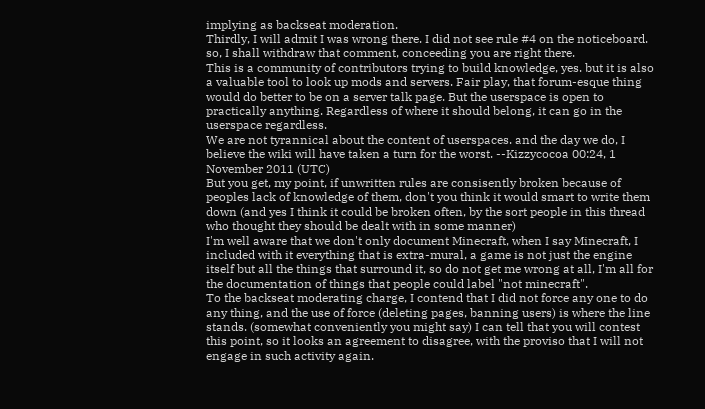implying as backseat moderation.
Thirdly, I will admit I was wrong there. I did not see rule #4 on the noticeboard. so, I shall withdraw that comment, conceeding you are right there.
This is a community of contributors trying to build knowledge, yes. but it is also a valuable tool to look up mods and servers. Fair play, that forum-esque thing would do better to be on a server talk page. But the userspace is open to practically anything. Regardless of where it should belong, it can go in the userspace regardless.
We are not tyrannical about the content of userspaces. and the day we do, I believe the wiki will have taken a turn for the worst. --Kizzycocoa 00:24, 1 November 2011 (UTC)
But you get, my point, if unwritten rules are consisently broken because of peoples lack of knowledge of them, don't you think it would smart to write them down (and yes I think it could be broken often, by the sort people in this thread who thought they should be dealt with in some manner)
I'm well aware that we don't only document Minecraft, when I say Minecraft, I included with it everything that is extra-mural, a game is not just the engine itself but all the things that surround it, so do not get me wrong at all, I'm all for the documentation of things that people could label "not minecraft".
To the backseat moderating charge, I contend that I did not force any one to do any thing, and the use of force (deleting pages, banning users) is where the line stands. (somewhat conveniently you might say) I can tell that you will contest this point, so it looks an agreement to disagree, with the proviso that I will not engage in such activity again.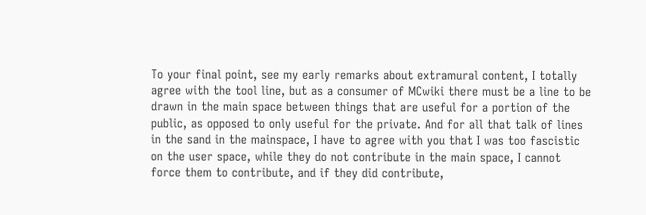To your final point, see my early remarks about extramural content, I totally agree with the tool line, but as a consumer of MCwiki there must be a line to be drawn in the main space between things that are useful for a portion of the public, as opposed to only useful for the private. And for all that talk of lines in the sand in the mainspace, I have to agree with you that I was too fascistic on the user space, while they do not contribute in the main space, I cannot force them to contribute, and if they did contribute,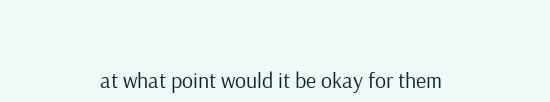at what point would it be okay for them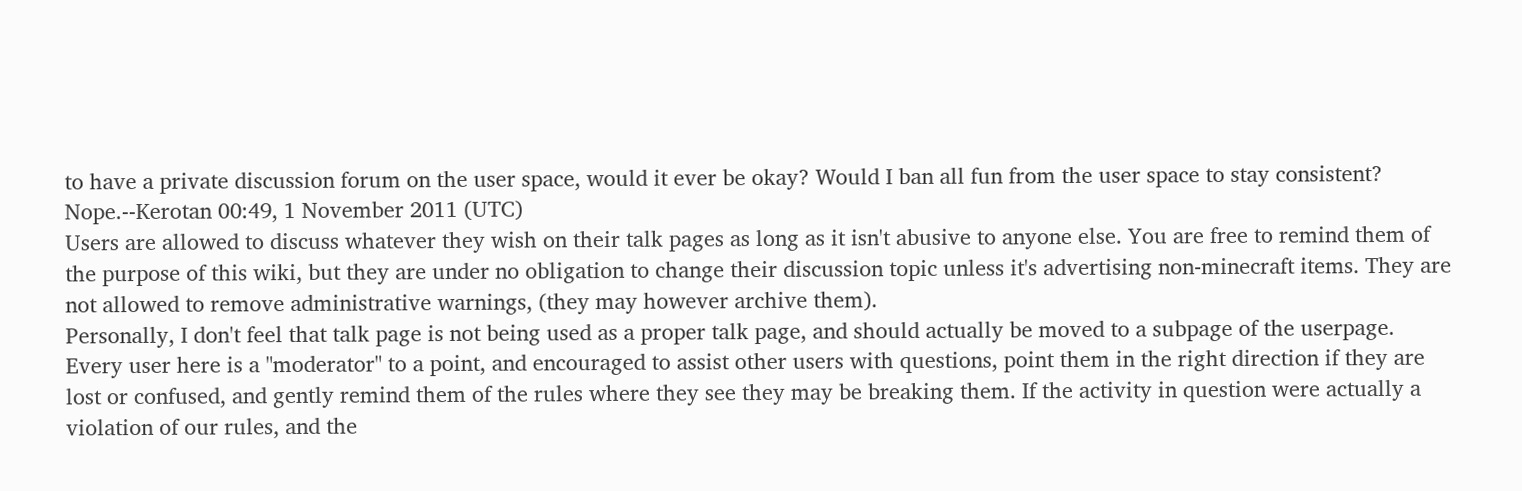to have a private discussion forum on the user space, would it ever be okay? Would I ban all fun from the user space to stay consistent? Nope.--Kerotan 00:49, 1 November 2011 (UTC)
Users are allowed to discuss whatever they wish on their talk pages as long as it isn't abusive to anyone else. You are free to remind them of the purpose of this wiki, but they are under no obligation to change their discussion topic unless it's advertising non-minecraft items. They are not allowed to remove administrative warnings, (they may however archive them).
Personally, I don't feel that talk page is not being used as a proper talk page, and should actually be moved to a subpage of the userpage.
Every user here is a "moderator" to a point, and encouraged to assist other users with questions, point them in the right direction if they are lost or confused, and gently remind them of the rules where they see they may be breaking them. If the activity in question were actually a violation of our rules, and the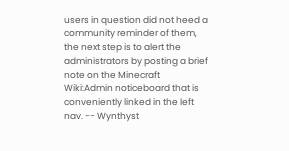users in question did not heed a community reminder of them, the next step is to alert the administrators by posting a brief note on the Minecraft Wiki:Admin noticeboard that is conveniently linked in the left nav. -- Wynthyst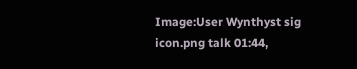Image:User Wynthyst sig icon.png talk 01:44,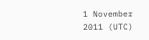1 November 2011 (UTC)